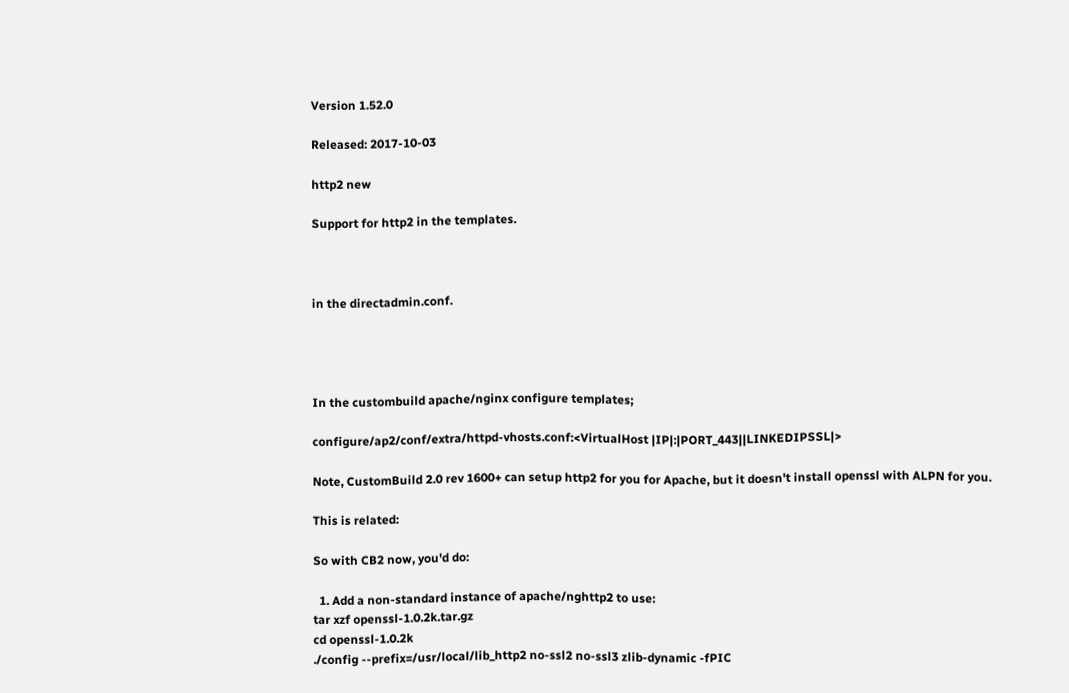Version 1.52.0

Released: 2017-10-03

http2 new

Support for http2 in the templates.



in the directadmin.conf.




In the custombuild apache/nginx configure templates;

configure/ap2/conf/extra/httpd-vhosts.conf:<VirtualHost |IP|:|PORT_443||LINKEDIPSSL|>

Note, CustomBuild 2.0 rev 1600+ can setup http2 for you for Apache, but it doesn't install openssl with ALPN for you.

This is related:

So with CB2 now, you'd do:

  1. Add a non-standard instance of apache/nghttp2 to use:
tar xzf openssl-1.0.2k.tar.gz
cd openssl-1.0.2k
./config --prefix=/usr/local/lib_http2 no-ssl2 no-ssl3 zlib-dynamic -fPIC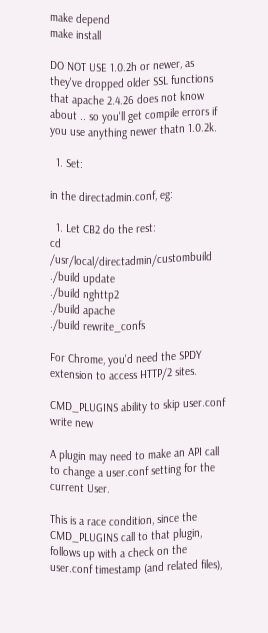make depend
make install

DO NOT USE 1.0.2h or newer, as they've dropped older SSL functions that apache 2.4.26 does not know about .. so you'll get compile errors if you use anything newer thatn 1.0.2k.

  1. Set:

in the directadmin.conf, eg:

  1. Let CB2 do the rest:
cd /usr/local/directadmin/custombuild
./build update
./build nghttp2
./build apache
./build rewrite_confs

For Chrome, you'd need the SPDY extension to access HTTP/2 sites.

CMD_PLUGINS ability to skip user.conf write new

A plugin may need to make an API call to change a user.conf setting for the current User.

This is a race condition, since the CMD_PLUGINS call to that plugin, follows up with a check on the user.conf timestamp (and related files),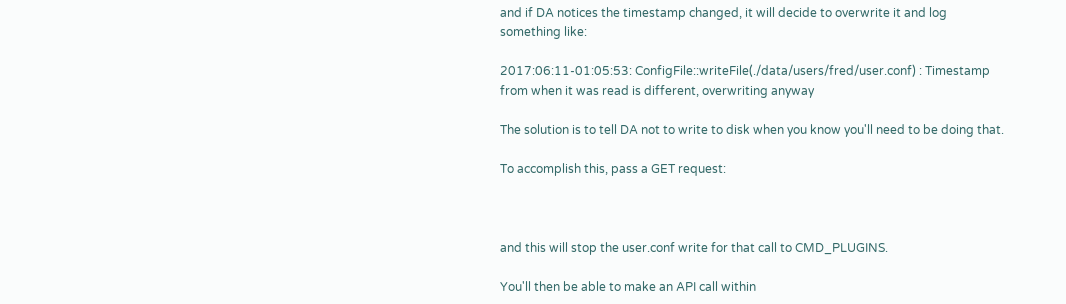and if DA notices the timestamp changed, it will decide to overwrite it and log something like:

2017:06:11-01:05:53: ConfigFile::writeFile(./data/users/fred/user.conf) : Timestamp from when it was read is different, overwriting anyway

The solution is to tell DA not to write to disk when you know you'll need to be doing that.

To accomplish this, pass a GET request:



and this will stop the user.conf write for that call to CMD_PLUGINS.

You'll then be able to make an API call within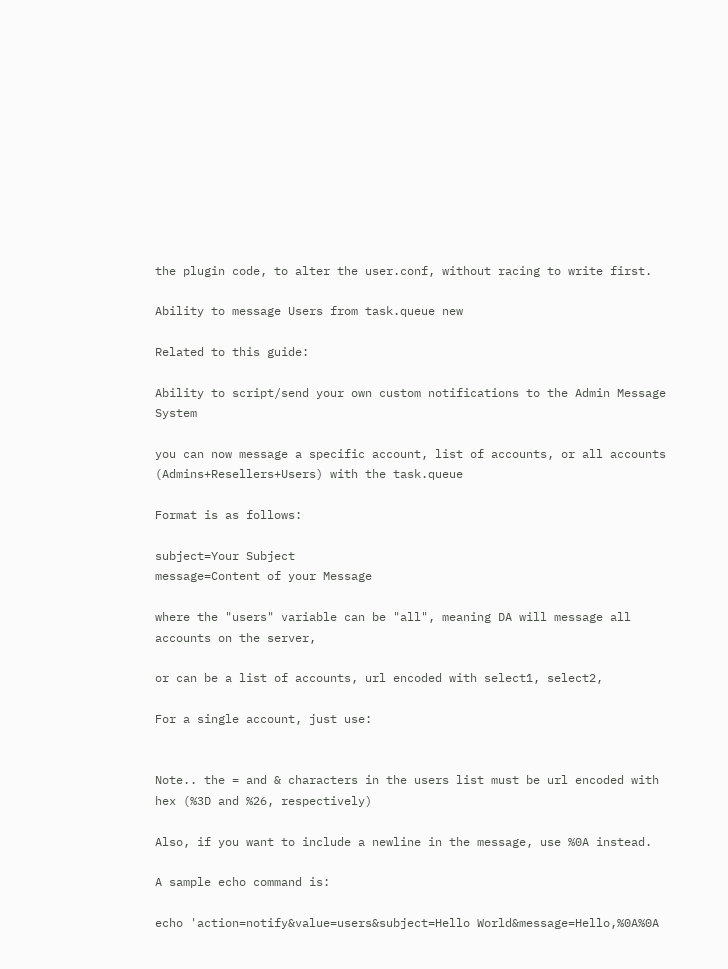the plugin code, to alter the user.conf, without racing to write first.

Ability to message Users from task.queue new

Related to this guide:

Ability to script/send your own custom notifications to the Admin Message System

you can now message a specific account, list of accounts, or all accounts (Admins+Resellers+Users) with the task.queue

Format is as follows:

subject=Your Subject
message=Content of your Message

where the "users" variable can be "all", meaning DA will message all accounts on the server,

or can be a list of accounts, url encoded with select1, select2,

For a single account, just use:


Note.. the = and & characters in the users list must be url encoded with hex (%3D and %26, respectively)

Also, if you want to include a newline in the message, use %0A instead.

A sample echo command is:

echo 'action=notify&value=users&subject=Hello World&message=Hello,%0A%0A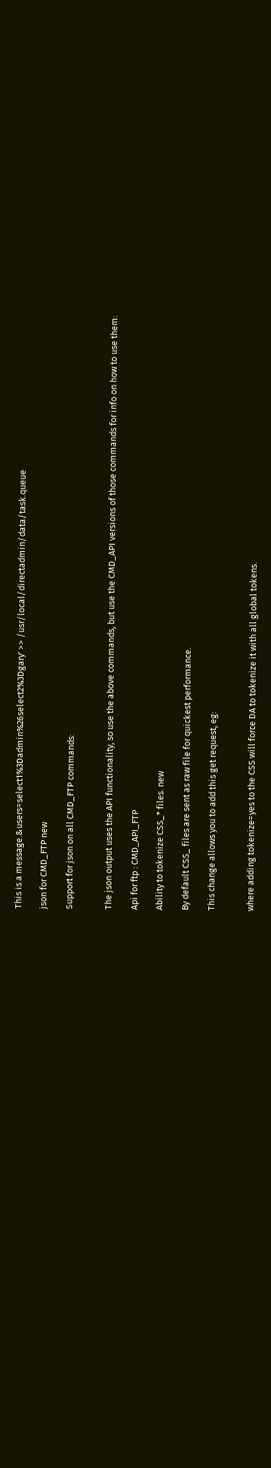This is a message.&users=select1%3Dadmin%26select2%3Dgary' >> /usr/local/directadmin/data/task.queue

json for CMD_FTP new

Support for json on all CMD_FTP commands:


The json output uses the API functionality, so use the above commands, but use the CMD_API versions of those commands for info on how to use them:

Api for ftp : CMD_API_FTP

Ability to tokenize CSS_* files. new

By default CSS_ files are sent as raw file for quickest performance.

This change allows you to add this get request, eg:


where adding tokenize=yes to the CSS will force DA to tokenize it with all global tokens.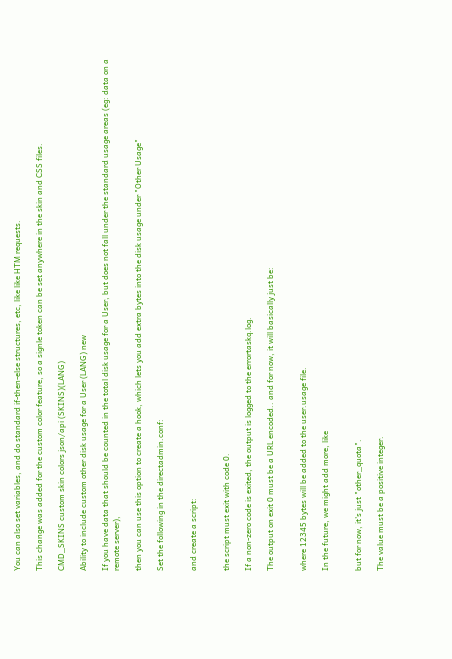You can also set variables, and do standard if-then-else structures, etc, like like HTM requests.

This change was added for the custom color feature, so a signle token can be set anywhere in the skin and CSS files.

CMD_SKINS custom skin colors json/api (SKINS)(LANG)

Ability to include custom other disk usage for a User (LANG) new

If you have data that should be counted in the total disk usage for a User, but does not fall under the standard usage areas (eg: data on a remote server),

then you can use this option to create a hook, which lets you add extra bytes into the disk usage under "Other Usage"

Set the following in the directadmin.conf:


and create a script:


the script must exit with code 0.

If a non-zero code is exited, the output is logged to the errortaskq.log.

The output on exit 0 must be a URL encoded.. and for now, it will basically just be:


where 12345 bytes will be added to the user.usage file.

In the future, we might add more, like


but for now, it's just "other_quota".

The value must be a positive integer.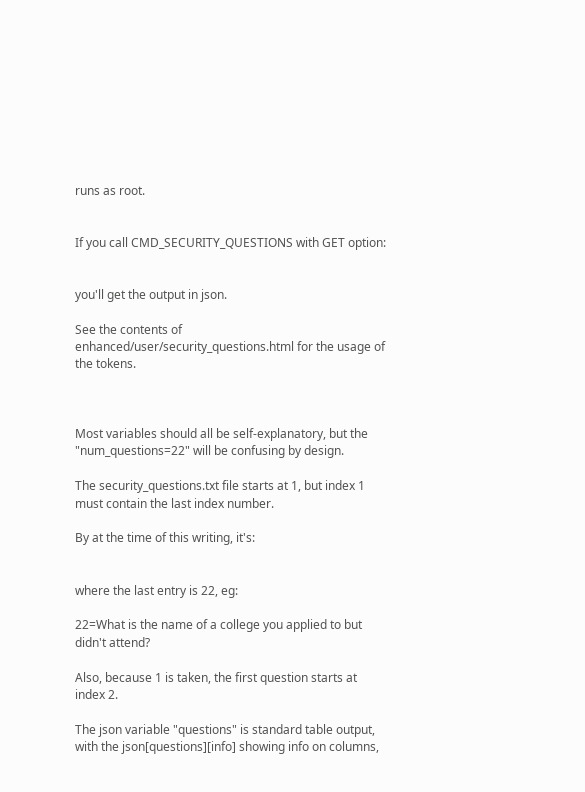runs as root.


If you call CMD_SECURITY_QUESTIONS with GET option:


you'll get the output in json.

See the contents of enhanced/user/security_questions.html for the usage of the tokens.



Most variables should all be self-explanatory, but the "num_questions=22" will be confusing by design.

The security_questions.txt file starts at 1, but index 1 must contain the last index number.

By at the time of this writing, it's:


where the last entry is 22, eg:

22=What is the name of a college you applied to but didn't attend?

Also, because 1 is taken, the first question starts at index 2.

The json variable "questions" is standard table output, with the json[questions][info] showing info on columns,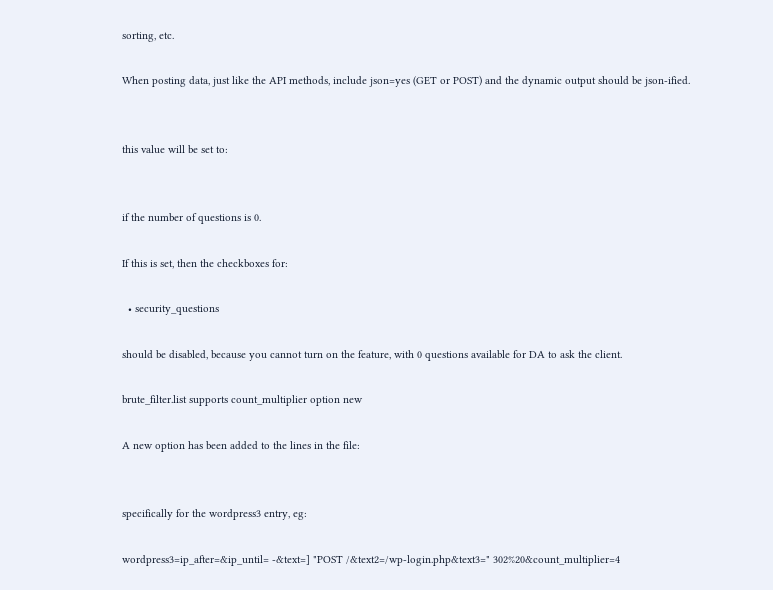sorting, etc.

When posting data, just like the API methods, include json=yes (GET or POST) and the dynamic output should be json-ified.


this value will be set to:


if the number of questions is 0.

If this is set, then the checkboxes for:

  • security_questions

should be disabled, because you cannot turn on the feature, with 0 questions available for DA to ask the client.

brute_filter.list supports count_multiplier option new

A new option has been added to the lines in the file:


specifically for the wordpress3 entry, eg:

wordpress3=ip_after=&ip_until= -&text=] "POST /&text2=/wp-login.php&text3=" 302%20&count_multiplier=4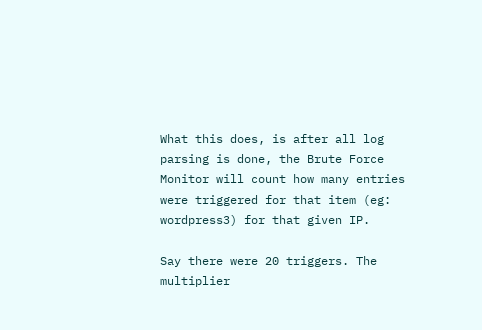What this does, is after all log parsing is done, the Brute Force Monitor will count how many entries were triggered for that item (eg: wordpress3) for that given IP.

Say there were 20 triggers. The multiplier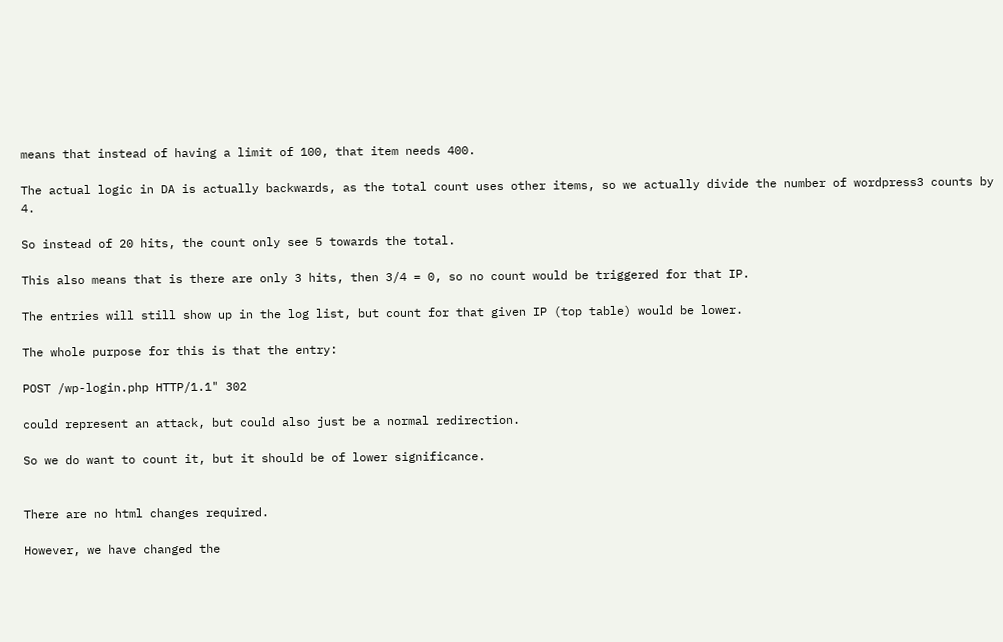means that instead of having a limit of 100, that item needs 400.

The actual logic in DA is actually backwards, as the total count uses other items, so we actually divide the number of wordpress3 counts by 4.

So instead of 20 hits, the count only see 5 towards the total.

This also means that is there are only 3 hits, then 3/4 = 0, so no count would be triggered for that IP.

The entries will still show up in the log list, but count for that given IP (top table) would be lower.

The whole purpose for this is that the entry:

POST /wp-login.php HTTP/1.1" 302

could represent an attack, but could also just be a normal redirection.

So we do want to count it, but it should be of lower significance.


There are no html changes required.

However, we have changed the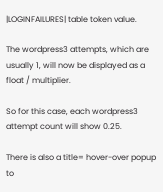|LOGINFAILURES| table token value.

The wordpress3 attempts, which are usually 1, will now be displayed as a float / multiplier.

So for this case, each wordpress3 attempt count will show 0.25.

There is also a title= hover-over popup to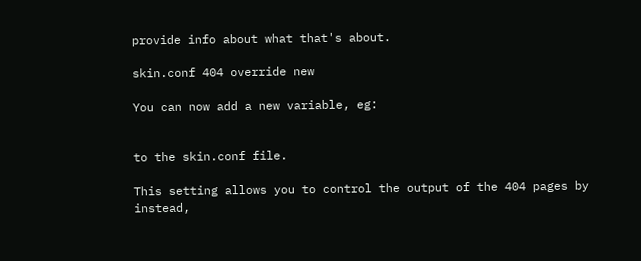provide info about what that's about.

skin.conf 404 override new

You can now add a new variable, eg:


to the skin.conf file.

This setting allows you to control the output of the 404 pages by instead,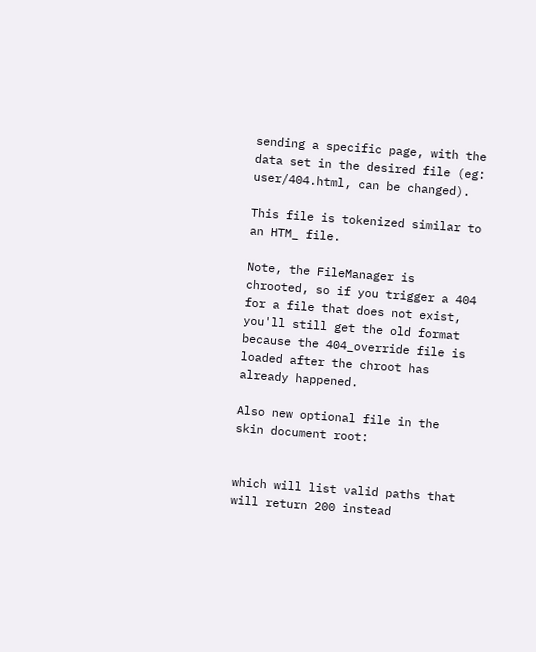sending a specific page, with the data set in the desired file (eg: user/404.html, can be changed).

This file is tokenized similar to an HTM_ file.

Note, the FileManager is chrooted, so if you trigger a 404 for a file that does not exist, you'll still get the old format because the 404_override file is loaded after the chroot has already happened.

Also new optional file in the skin document root:


which will list valid paths that will return 200 instead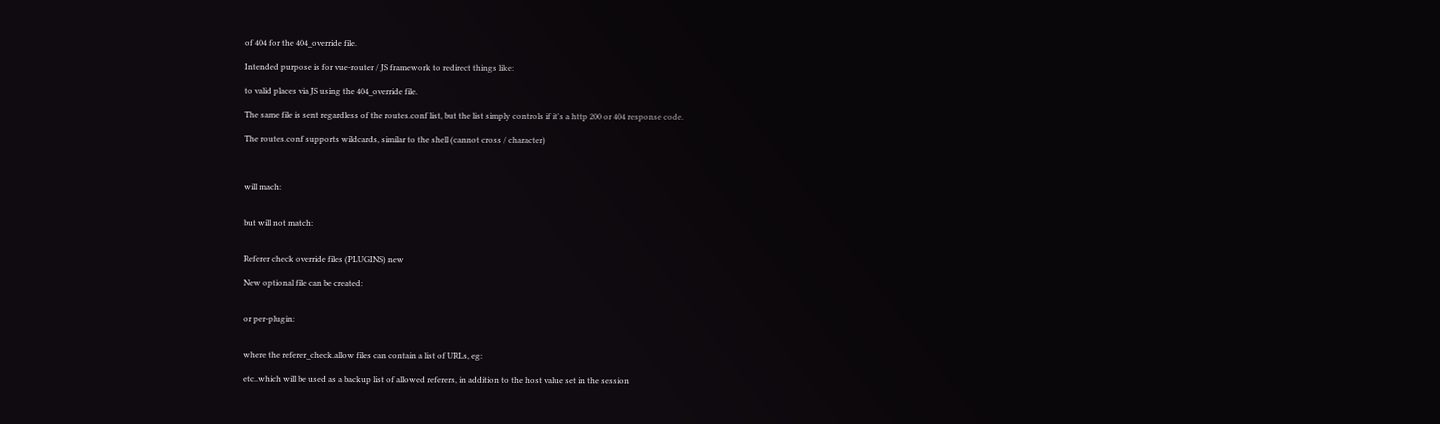of 404 for the 404_override file.

Intended purpose is for vue-router / JS framework to redirect things like:

to valid places via JS using the 404_override file.

The same file is sent regardless of the routes.conf list, but the list simply controls if it's a http 200 or 404 response code.

The routes.conf supports wildcards, similar to the shell (cannot cross / character)



will mach:


but will not match:


Referer check override files (PLUGINS) new

New optional file can be created:


or per-plugin:


where the referer_check.allow files can contain a list of URLs, eg:

etc..which will be used as a backup list of allowed referers, in addition to the host value set in the session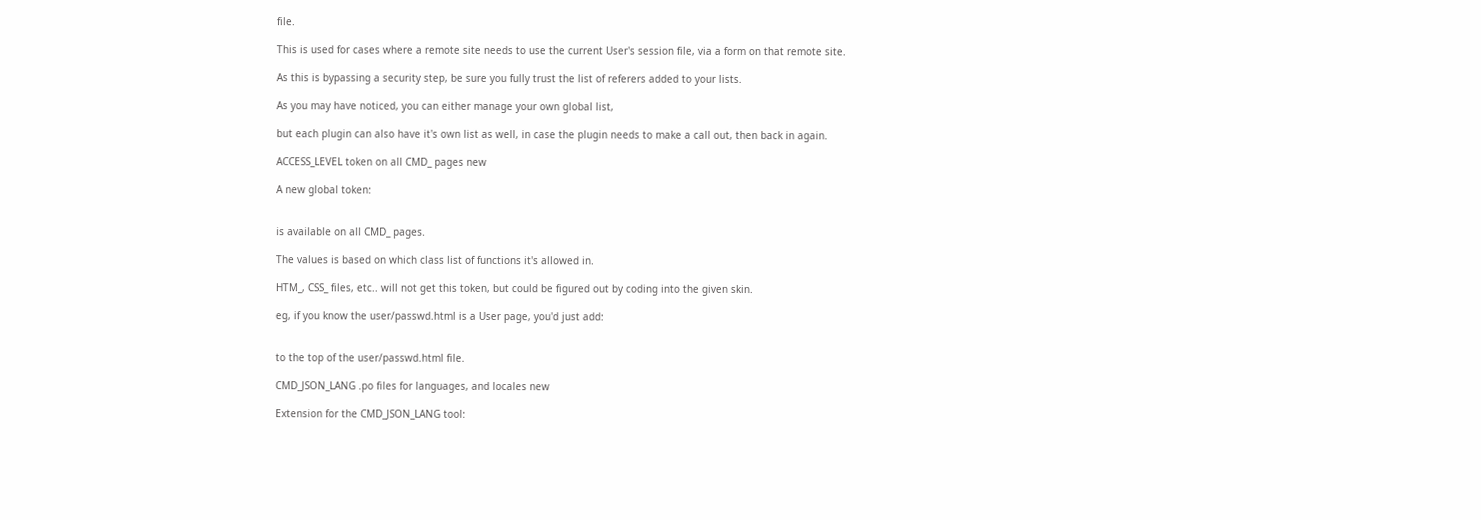file.

This is used for cases where a remote site needs to use the current User's session file, via a form on that remote site.

As this is bypassing a security step, be sure you fully trust the list of referers added to your lists.

As you may have noticed, you can either manage your own global list,

but each plugin can also have it's own list as well, in case the plugin needs to make a call out, then back in again.

ACCESS_LEVEL token on all CMD_ pages new

A new global token:


is available on all CMD_ pages.

The values is based on which class list of functions it's allowed in.

HTM_, CSS_ files, etc.. will not get this token, but could be figured out by coding into the given skin.

eg, if you know the user/passwd.html is a User page, you'd just add:


to the top of the user/passwd.html file.

CMD_JSON_LANG .po files for languages, and locales new

Extension for the CMD_JSON_LANG tool: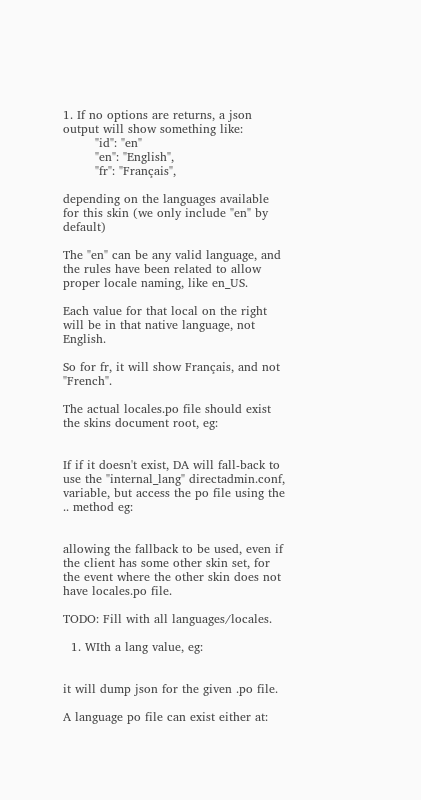1. If no options are returns, a json output will show something like:
        "id": "en"
        "en": "English",
        "fr": "Français",

depending on the languages available for this skin (we only include "en" by default)

The "en" can be any valid language, and the rules have been related to allow proper locale naming, like en_US.

Each value for that local on the right will be in that native language, not English.

So for fr, it will show Français, and not "French".

The actual locales.po file should exist the skins document root, eg:


If if it doesn't exist, DA will fall-back to use the "internal_lang" directadmin.conf, variable, but access the po file using the .. method eg:


allowing the fallback to be used, even if the client has some other skin set, for the event where the other skin does not have locales.po file.

TODO: Fill with all languages/locales.

  1. WIth a lang value, eg:


it will dump json for the given .po file.

A language po file can exist either at: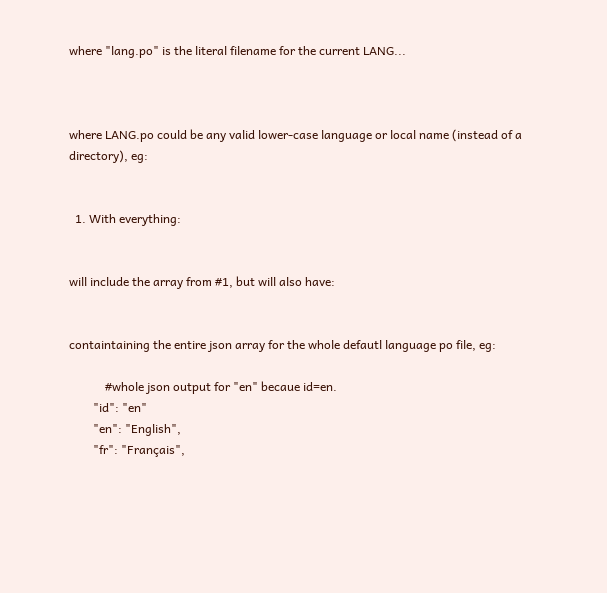where "lang.po" is the literal filename for the current LANG...



where LANG.po could be any valid lower-case language or local name (instead of a directory), eg:


  1. With everything:


will include the array from #1, but will also have:


containtaining the entire json array for the whole defautl language po file, eg:

            #whole json output for "en" becaue id=en.
        "id": "en"
        "en": "English",
        "fr": "Français",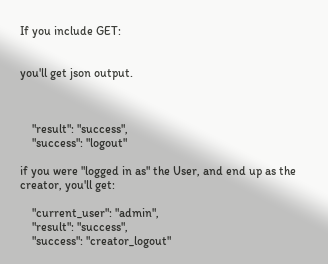If you include GET:


you'll get json output.



    "result": "success",
    "success": "logout"

if you were "logged in as" the User, and end up as the creator, you'll get:

    "current_user": "admin",
    "result": "success",
    "success": "creator_logout"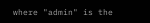where "admin" is the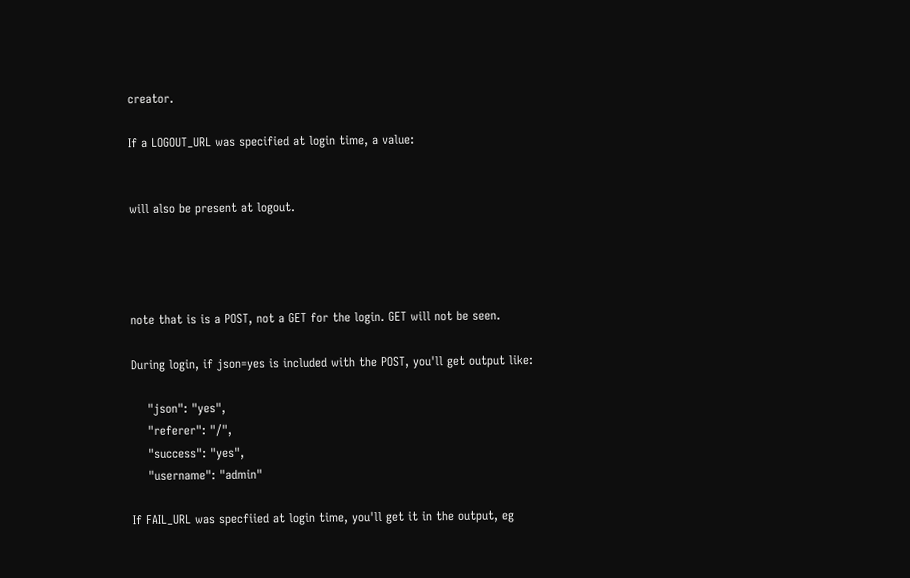creator.

If a LOGOUT_URL was specified at login time, a value:


will also be present at logout.




note that is is a POST, not a GET for the login. GET will not be seen.

During login, if json=yes is included with the POST, you'll get output like:

    "json": "yes",
    "referer": "/",
    "success": "yes",
    "username": "admin"

If FAIL_URL was specfiied at login time, you'll get it in the output, eg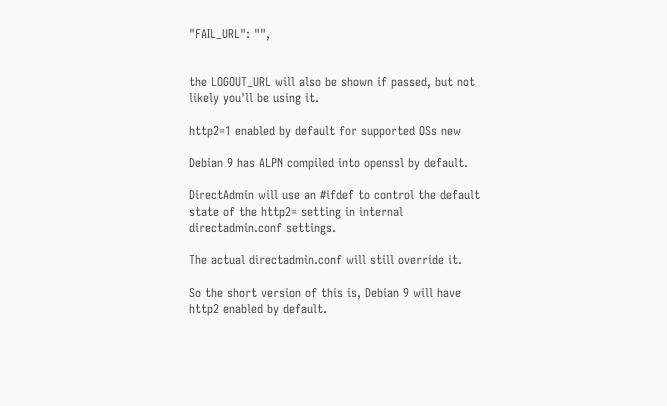"FAIL_URL": "",


the LOGOUT_URL will also be shown if passed, but not likely you'll be using it.

http2=1 enabled by default for supported OSs new

Debian 9 has ALPN compiled into openssl by default.

DirectAdmin will use an #ifdef to control the default state of the http2= setting in internal directadmin.conf settings.

The actual directadmin.conf will still override it.

So the short version of this is, Debian 9 will have http2 enabled by default.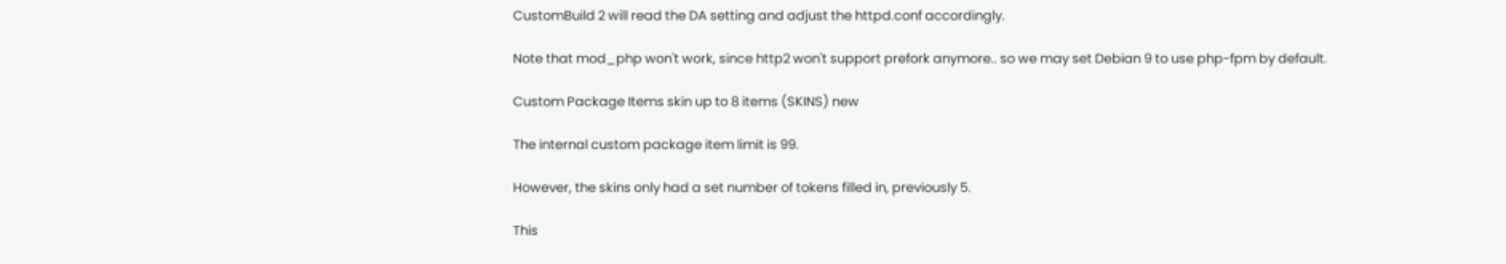CustomBuild 2 will read the DA setting and adjust the httpd.conf accordingly.

Note that mod_php won't work, since http2 won't support prefork anymore.. so we may set Debian 9 to use php-fpm by default.

Custom Package Items skin up to 8 items (SKINS) new

The internal custom package item limit is 99.

However, the skins only had a set number of tokens filled in, previously 5.

This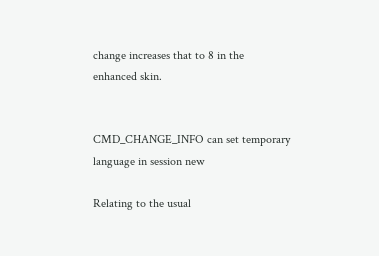change increases that to 8 in the enhanced skin.


CMD_CHANGE_INFO can set temporary language in session new

Relating to the usual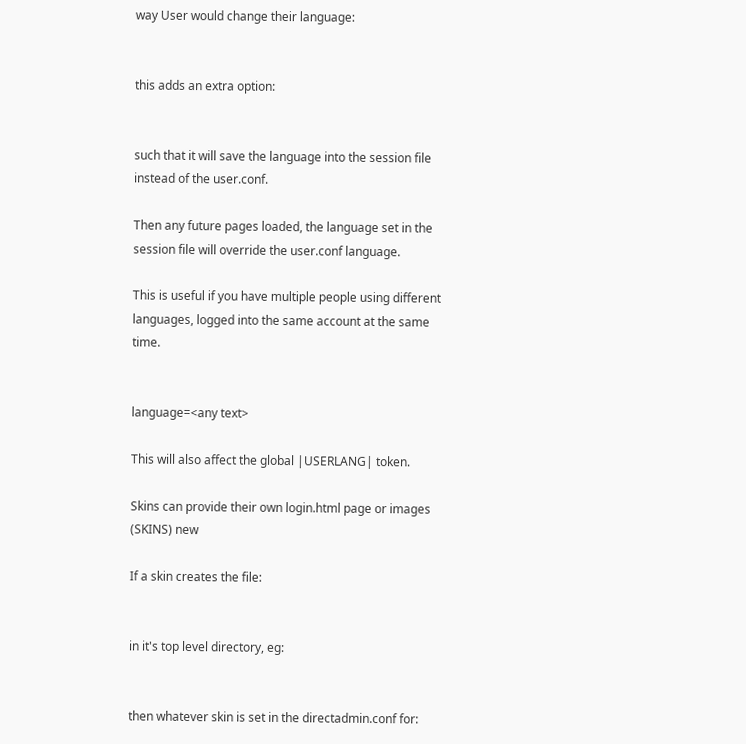way User would change their language:


this adds an extra option:


such that it will save the language into the session file instead of the user.conf.

Then any future pages loaded, the language set in the session file will override the user.conf language.

This is useful if you have multiple people using different languages, logged into the same account at the same time.


language=<any text>

This will also affect the global |USERLANG| token.

Skins can provide their own login.html page or images (SKINS) new

If a skin creates the file:


in it's top level directory, eg:


then whatever skin is set in the directadmin.conf for: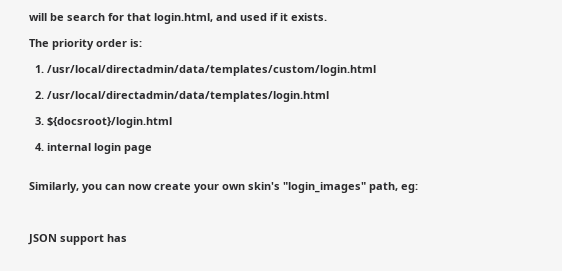will be search for that login.html, and used if it exists.

The priority order is:

  1. /usr/local/directadmin/data/templates/custom/login.html

  2. /usr/local/directadmin/data/templates/login.html

  3. ${docsroot}/login.html

  4. internal login page


Similarly, you can now create your own skin's "login_images" path, eg:



JSON support has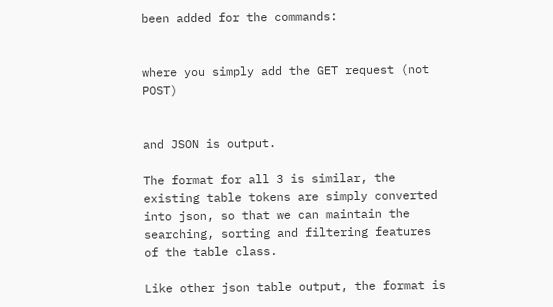been added for the commands:


where you simply add the GET request (not POST)


and JSON is output.

The format for all 3 is similar, the existing table tokens are simply converted into json, so that we can maintain the searching, sorting and filtering features of the table class.

Like other json table output, the format is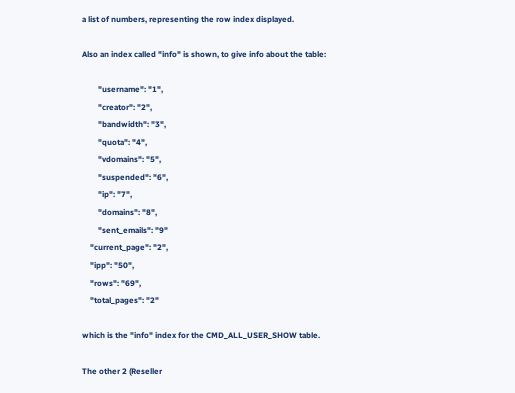a list of numbers, representing the row index displayed.

Also an index called "info" is shown, to give info about the table:

        "username": "1",
        "creator": "2",
        "bandwidth": "3",
        "quota": "4",
        "vdomains": "5",
        "suspended": "6",
        "ip": "7",
        "domains": "8",
        "sent_emails": "9"
    "current_page": "2",
    "ipp": "50",
    "rows": "69",
    "total_pages": "2"

which is the "info" index for the CMD_ALL_USER_SHOW table.

The other 2 (Reseller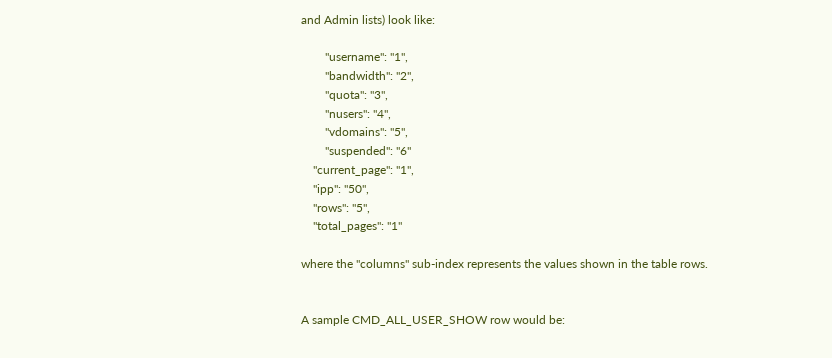and Admin lists) look like:

        "username": "1",
        "bandwidth": "2",
        "quota": "3",
        "nusers": "4",
        "vdomains": "5",
        "suspended": "6"
    "current_page": "1",
    "ipp": "50",
    "rows": "5",
    "total_pages": "1"

where the "columns" sub-index represents the values shown in the table rows.


A sample CMD_ALL_USER_SHOW row would be: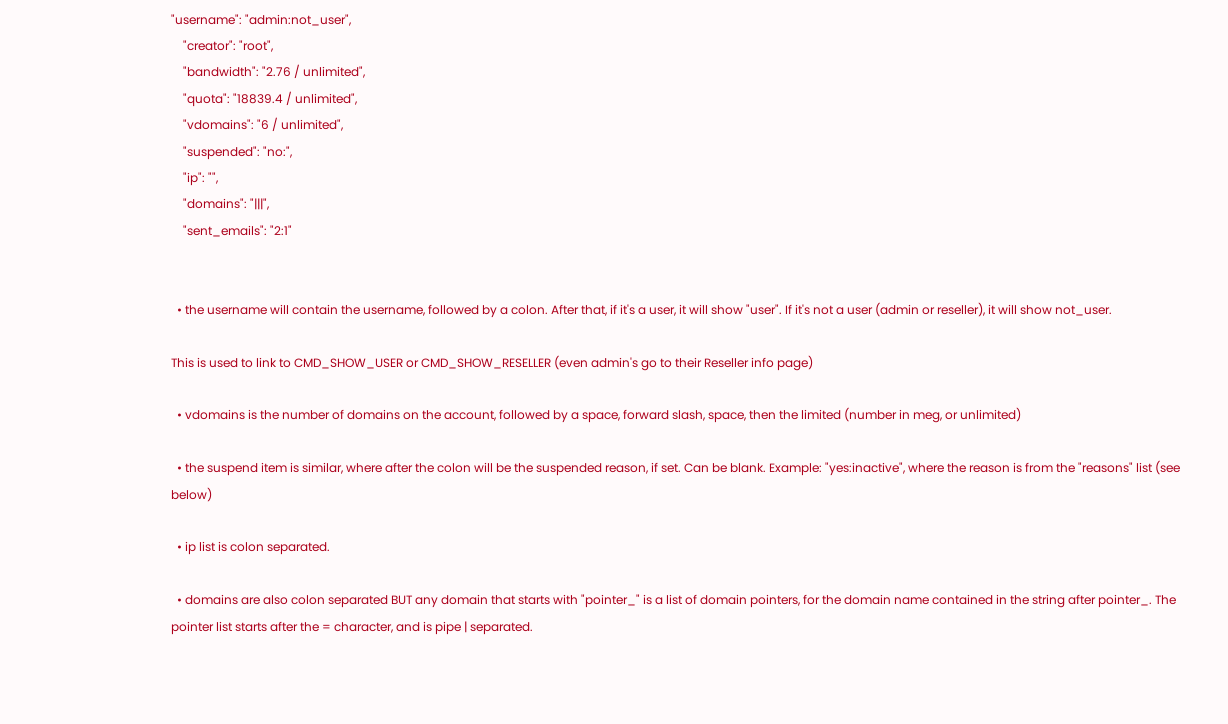"username": "admin:not_user",
    "creator": "root",
    "bandwidth": "2.76 / unlimited",
    "quota": "18839.4 / unlimited",
    "vdomains": "6 / unlimited",
    "suspended": "no:",
    "ip": "",
    "domains": "|||",
    "sent_emails": "2:1"


  • the username will contain the username, followed by a colon. After that, if it's a user, it will show "user". If it's not a user (admin or reseller), it will show not_user.

This is used to link to CMD_SHOW_USER or CMD_SHOW_RESELLER (even admin's go to their Reseller info page)

  • vdomains is the number of domains on the account, followed by a space, forward slash, space, then the limited (number in meg, or unlimited)

  • the suspend item is similar, where after the colon will be the suspended reason, if set. Can be blank. Example: "yes:inactive", where the reason is from the "reasons" list (see below)

  • ip list is colon separated.

  • domains are also colon separated BUT any domain that starts with "pointer_" is a list of domain pointers, for the domain name contained in the string after pointer_. The pointer list starts after the = character, and is pipe | separated.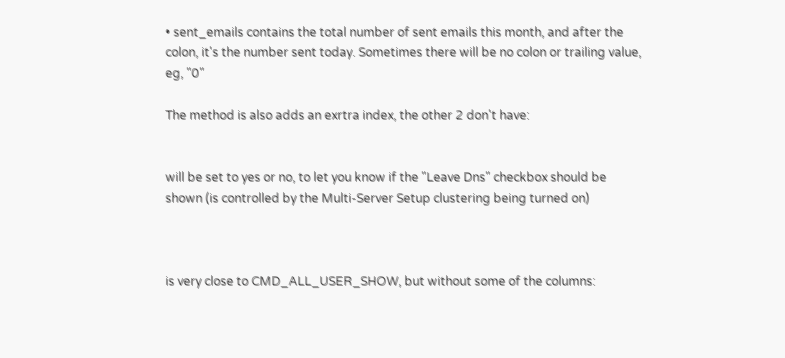• sent_emails contains the total number of sent emails this month, and after the colon, it's the number sent today. Sometimes there will be no colon or trailing value, eg, "0"

The method is also adds an exrtra index, the other 2 don't have:


will be set to yes or no, to let you know if the "Leave Dns" checkbox should be shown (is controlled by the Multi-Server Setup clustering being turned on)



is very close to CMD_ALL_USER_SHOW, but without some of the columns: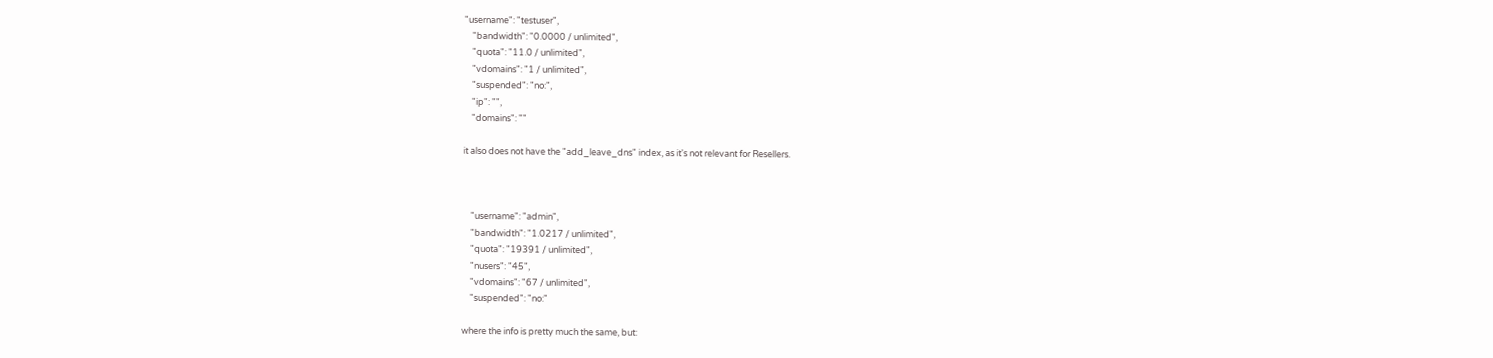"username": "testuser",
    "bandwidth": "0.0000 / unlimited",
    "quota": "11.0 / unlimited",
    "vdomains": "1 / unlimited",
    "suspended": "no:",
    "ip": "",
    "domains": ""

it also does not have the "add_leave_dns" index, as it's not relevant for Resellers.



    "username": "admin",
    "bandwidth": "1.0217 / unlimited",
    "quota": "19391 / unlimited",
    "nusers": "45",
    "vdomains": "67 / unlimited",
    "suspended": "no:"

where the info is pretty much the same, but: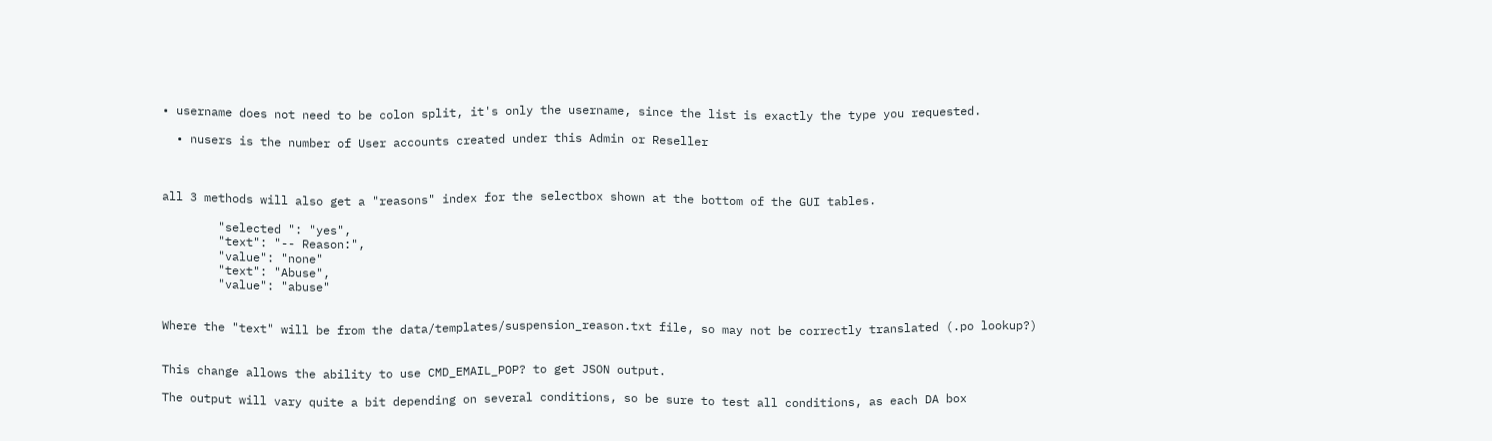• username does not need to be colon split, it's only the username, since the list is exactly the type you requested.

  • nusers is the number of User accounts created under this Admin or Reseller



all 3 methods will also get a "reasons" index for the selectbox shown at the bottom of the GUI tables.

        "selected ": "yes",
        "text": "-- Reason:",
        "value": "none"
        "text": "Abuse",
        "value": "abuse"


Where the "text" will be from the data/templates/suspension_reason.txt file, so may not be correctly translated (.po lookup?)


This change allows the ability to use CMD_EMAIL_POP? to get JSON output.

The output will vary quite a bit depending on several conditions, so be sure to test all conditions, as each DA box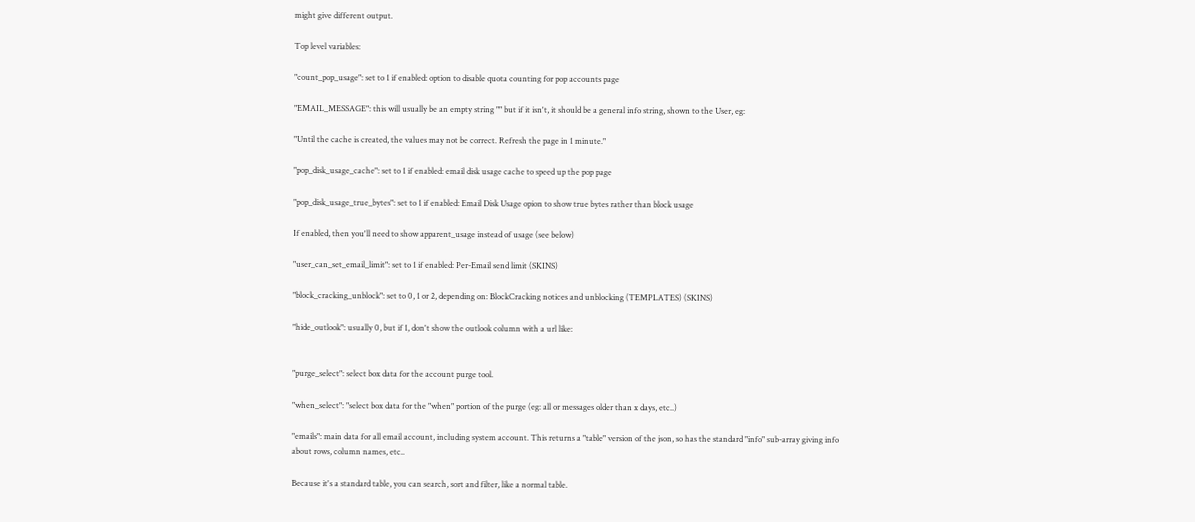might give different output.

Top level variables:

"count_pop_usage": set to 1 if enabled: option to disable quota counting for pop accounts page

"EMAIL_MESSAGE": this will usually be an empty string "" but if it isn't, it should be a general info string, shown to the User, eg:

"Until the cache is created, the values may not be correct. Refresh the page in 1 minute."

"pop_disk_usage_cache": set to 1 if enabled: email disk usage cache to speed up the pop page

"pop_disk_usage_true_bytes": set to 1 if enabled: Email Disk Usage opion to show true bytes rather than block usage

If enabled, then you'll need to show apparent_usage instead of usage (see below)

"user_can_set_email_limit": set to 1 if enabled: Per-Email send limit (SKINS)

"block_cracking_unblock": set to 0, 1 or 2, depending on: BlockCracking notices and unblocking (TEMPLATES) (SKINS)

"hide_outlook": usually 0, but if 1, don't show the outlook column with a url like:


"purge_select": select box data for the account purge tool.

"when_select": "select box data for the "when" portion of the purge (eg: all or messages older than x days, etc..)

"emails": main data for all email account, including system account. This returns a "table" version of the json, so has the standard "info" sub-array giving info about rows, column names, etc..

Because it's a standard table, you can search, sort and filter, like a normal table.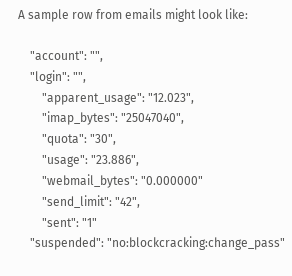A sample row from emails might look like:

    "account": "",
    "login": "",
        "apparent_usage": "12.023",
        "imap_bytes": "25047040",
        "quota": "30",
        "usage": "23.886",
        "webmail_bytes": "0.000000"
        "send_limit": "42",
        "sent": "1"
    "suspended": "no:blockcracking:change_pass"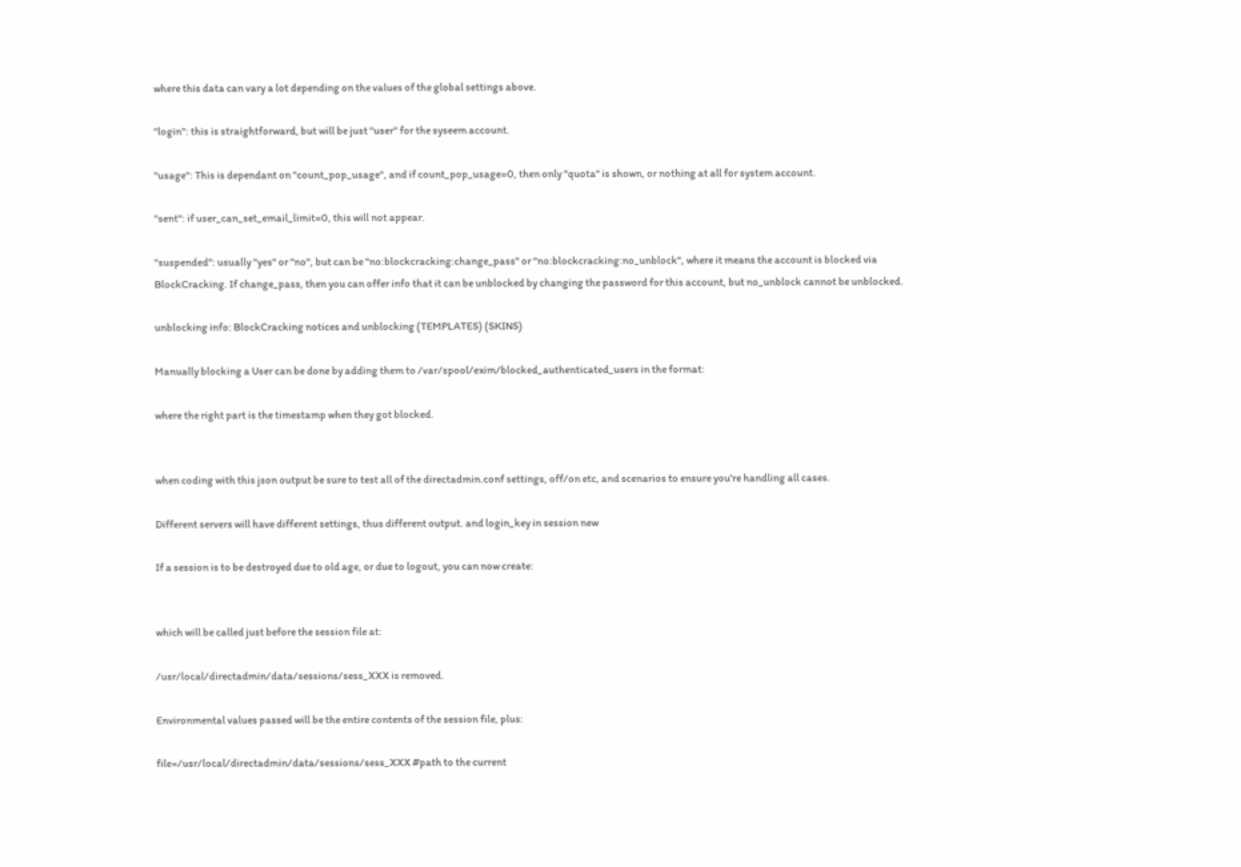where this data can vary a lot depending on the values of the global settings above.

"login": this is straightforward, but will be just "user" for the syseem account.

"usage": This is dependant on "count_pop_usage", and if count_pop_usage=0, then only "quota" is shown, or nothing at all for system account.

"sent": if user_can_set_email_limit=0, this will not appear.

"suspended": usually "yes" or "no", but can be "no:blockcracking:change_pass" or "no:blockcracking:no_unblock", where it means the account is blocked via BlockCracking. If change_pass, then you can offer info that it can be unblocked by changing the password for this account, but no_unblock cannot be unblocked.

unblocking info: BlockCracking notices and unblocking (TEMPLATES) (SKINS)

Manually blocking a User can be done by adding them to /var/spool/exim/blocked_authenticated_users in the format:

where the right part is the timestamp when they got blocked.


when coding with this json output be sure to test all of the directadmin.conf settings, off/on etc, and scenarios to ensure you're handling all cases.

Different servers will have different settings, thus different output. and login_key in session new

If a session is to be destroyed due to old age, or due to logout, you can now create:


which will be called just before the session file at:

/usr/local/directadmin/data/sessions/sess_XXX is removed.

Environmental values passed will be the entire contents of the session file, plus:

file=/usr/local/directadmin/data/sessions/sess_XXX #path to the current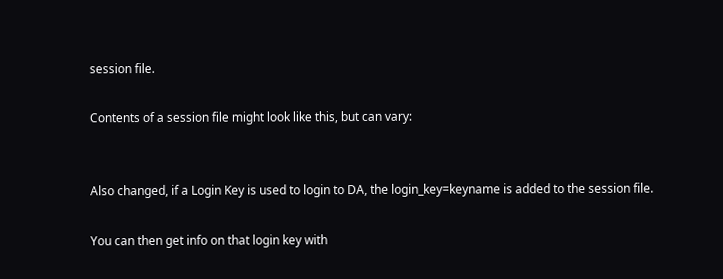session file.

Contents of a session file might look like this, but can vary:


Also changed, if a Login Key is used to login to DA, the login_key=keyname is added to the session file.

You can then get info on that login key with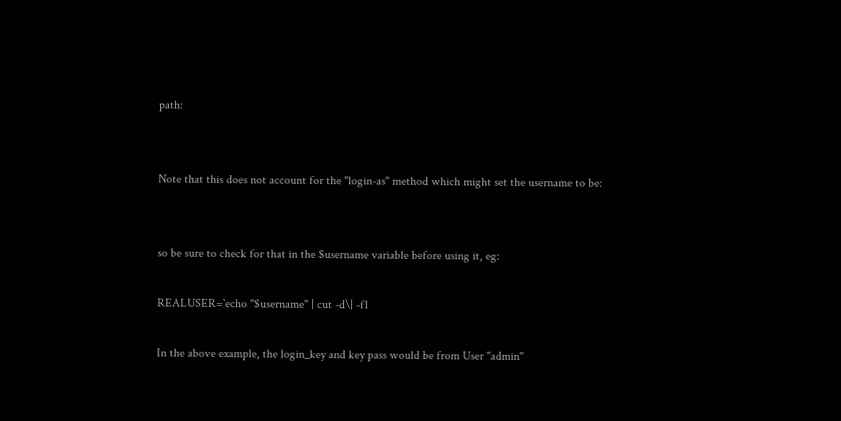path:


Note that this does not account for the "login-as" method which might set the username to be:


so be sure to check for that in the $username variable before using it, eg:

REALUSER=`echo "$username" | cut -d\| -f1

In the above example, the login_key and key pass would be from User "admin"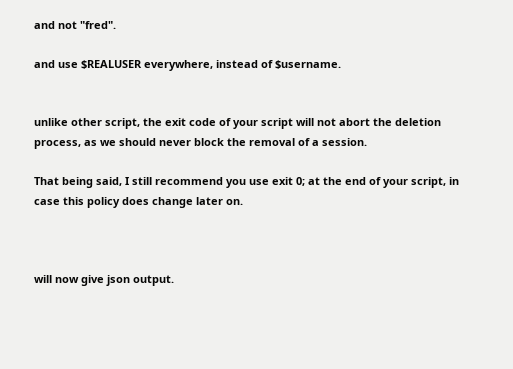and not "fred".

and use $REALUSER everywhere, instead of $username.


unlike other script, the exit code of your script will not abort the deletion process, as we should never block the removal of a session.

That being said, I still recommend you use exit 0; at the end of your script, in case this policy does change later on.



will now give json output.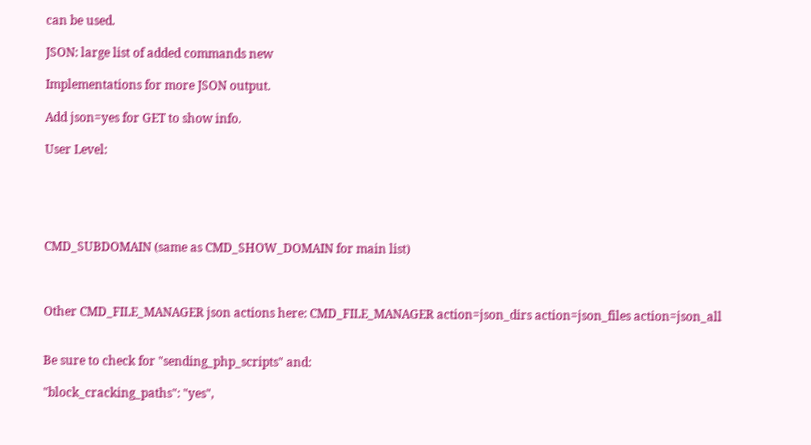can be used.

JSON: large list of added commands new

Implementations for more JSON output.

Add json=yes for GET to show info.

User Level:





CMD_SUBDOMAIN (same as CMD_SHOW_DOMAIN for main list)



Other CMD_FILE_MANAGER json actions here: CMD_FILE_MANAGER action=json_dirs action=json_files action=json_all


Be sure to check for "sending_php_scripts" and:

"block_cracking_paths": "yes",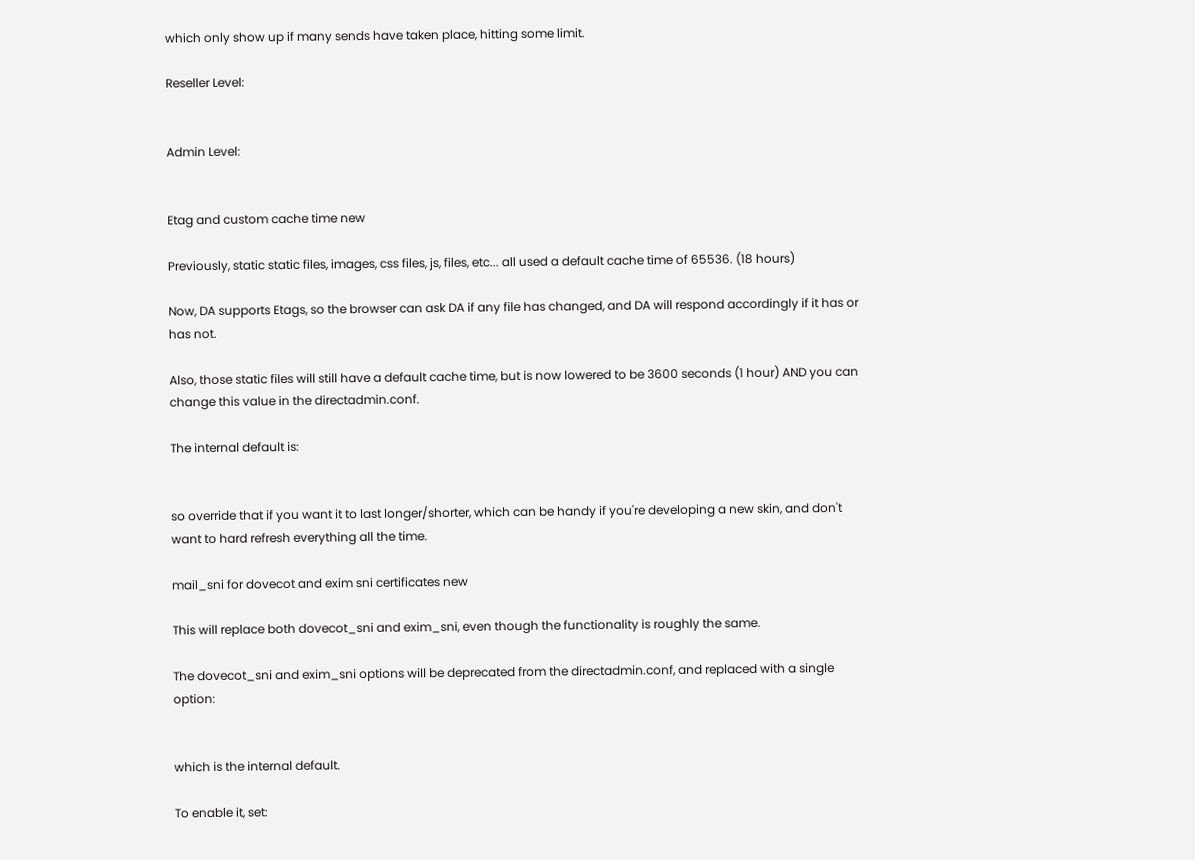which only show up if many sends have taken place, hitting some limit.

Reseller Level:


Admin Level:


Etag and custom cache time new

Previously, static static files, images, css files, js, files, etc... all used a default cache time of 65536. (18 hours)

Now, DA supports Etags, so the browser can ask DA if any file has changed, and DA will respond accordingly if it has or has not.

Also, those static files will still have a default cache time, but is now lowered to be 3600 seconds (1 hour) AND you can change this value in the directadmin.conf.

The internal default is:


so override that if you want it to last longer/shorter, which can be handy if you're developing a new skin, and don't want to hard refresh everything all the time.

mail_sni for dovecot and exim sni certificates new

This will replace both dovecot_sni and exim_sni, even though the functionality is roughly the same.

The dovecot_sni and exim_sni options will be deprecated from the directadmin.conf, and replaced with a single option:


which is the internal default.

To enable it, set: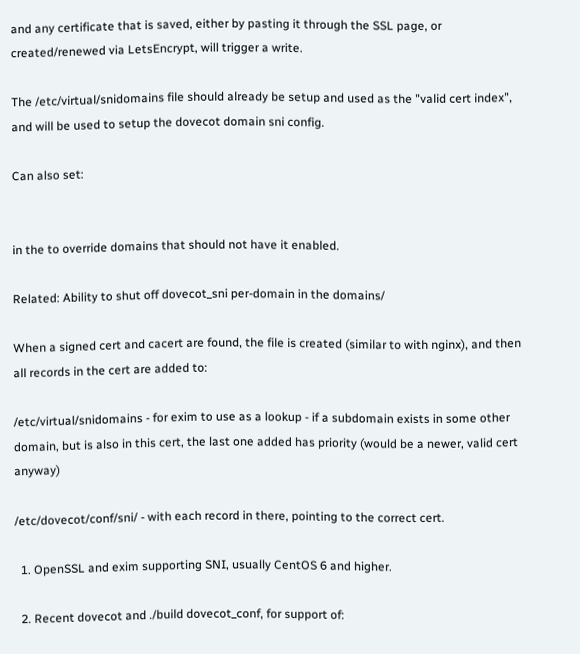and any certificate that is saved, either by pasting it through the SSL page, or created/renewed via LetsEncrypt, will trigger a write.

The /etc/virtual/snidomains file should already be setup and used as the "valid cert index", and will be used to setup the dovecot domain sni config.

Can also set:


in the to override domains that should not have it enabled.

Related: Ability to shut off dovecot_sni per-domain in the domains/

When a signed cert and cacert are found, the file is created (similar to with nginx), and then all records in the cert are added to:

/etc/virtual/snidomains - for exim to use as a lookup - if a subdomain exists in some other domain, but is also in this cert, the last one added has priority (would be a newer, valid cert anyway)

/etc/dovecot/conf/sni/ - with each record in there, pointing to the correct cert.

  1. OpenSSL and exim supporting SNI, usually CentOS 6 and higher.

  2. Recent dovecot and ./build dovecot_conf, for support of: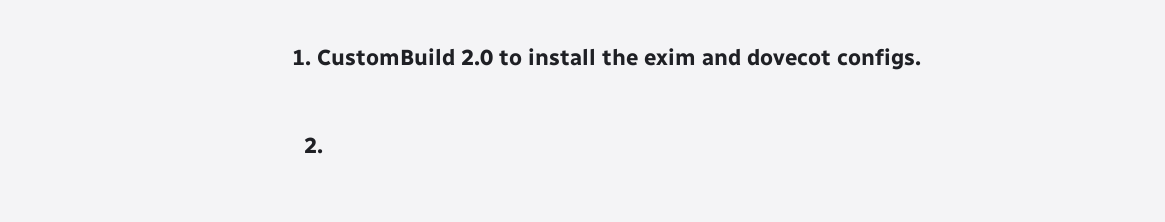1. CustomBuild 2.0 to install the exim and dovecot configs.

  2.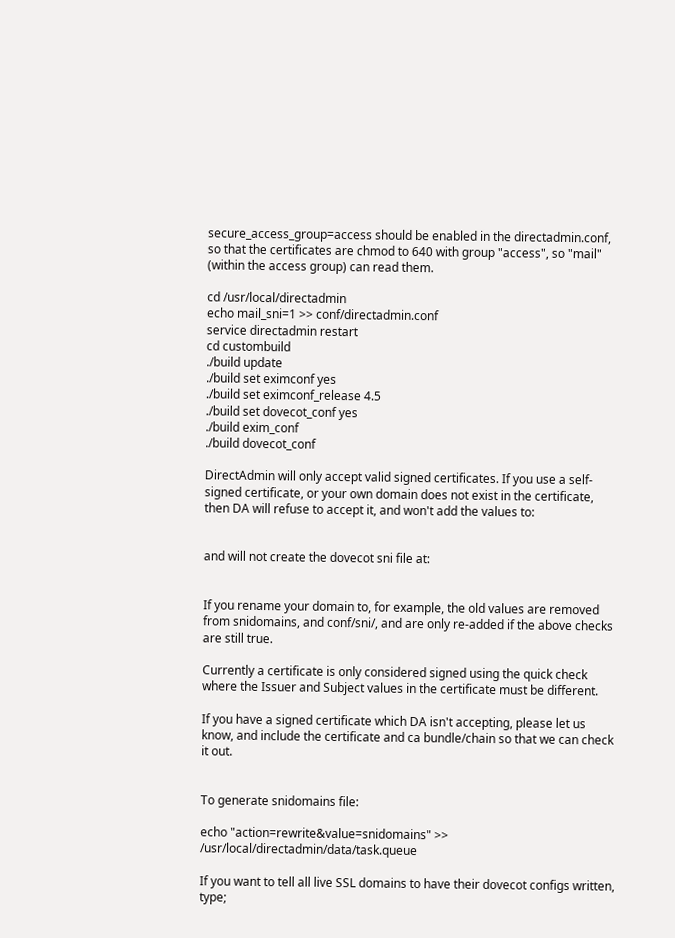secure_access_group=access should be enabled in the directadmin.conf, so that the certificates are chmod to 640 with group "access", so "mail" (within the access group) can read them.

cd /usr/local/directadmin
echo mail_sni=1 >> conf/directadmin.conf
service directadmin restart
cd custombuild
./build update
./build set eximconf yes
./build set eximconf_release 4.5
./build set dovecot_conf yes
./build exim_conf
./build dovecot_conf

DirectAdmin will only accept valid signed certificates. If you use a self-signed certificate, or your own domain does not exist in the certificate, then DA will refuse to accept it, and won't add the values to:


and will not create the dovecot sni file at:


If you rename your domain to, for example, the old values are removed from snidomains, and conf/sni/, and are only re-added if the above checks are still true.

Currently a certificate is only considered signed using the quick check where the Issuer and Subject values in the certificate must be different.

If you have a signed certificate which DA isn't accepting, please let us know, and include the certificate and ca bundle/chain so that we can check it out.


To generate snidomains file:

echo "action=rewrite&value=snidomains" >> /usr/local/directadmin/data/task.queue

If you want to tell all live SSL domains to have their dovecot configs written, type;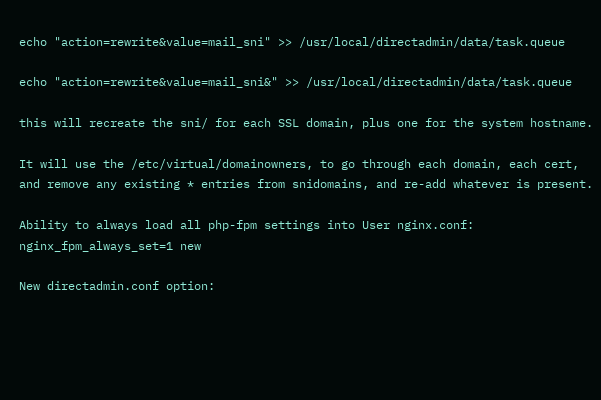echo "action=rewrite&value=mail_sni" >> /usr/local/directadmin/data/task.queue

echo "action=rewrite&value=mail_sni&" >> /usr/local/directadmin/data/task.queue

this will recreate the sni/ for each SSL domain, plus one for the system hostname.

It will use the /etc/virtual/domainowners, to go through each domain, each cert, and remove any existing * entries from snidomains, and re-add whatever is present.

Ability to always load all php-fpm settings into User nginx.conf: nginx_fpm_always_set=1 new

New directadmin.conf option: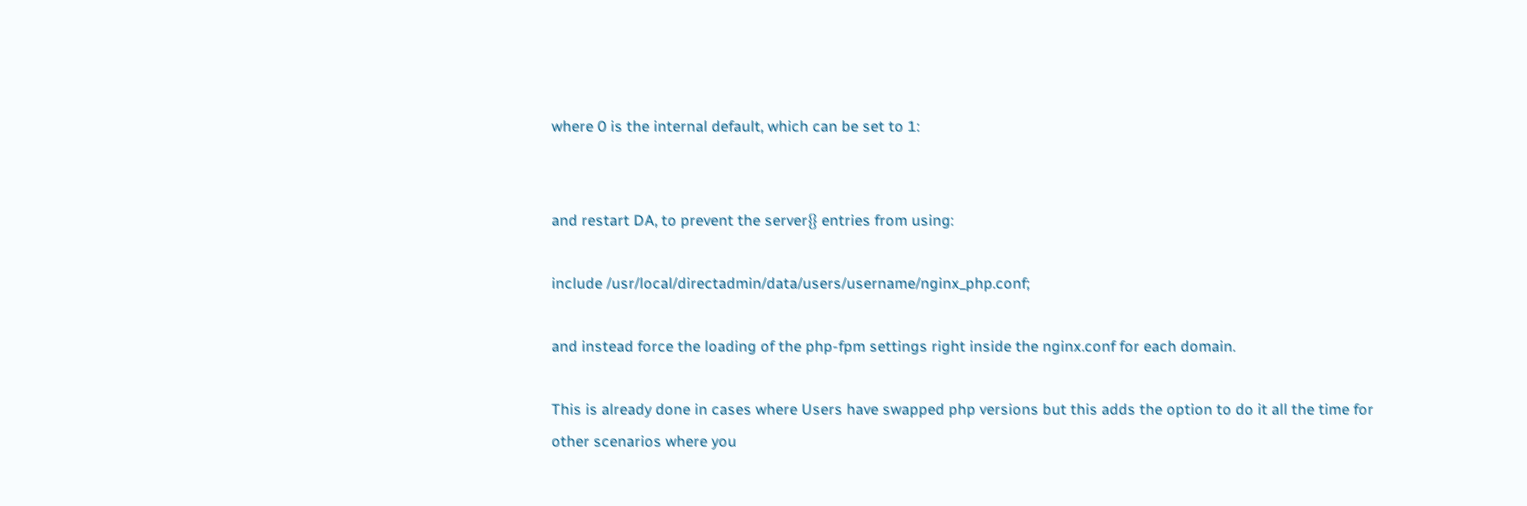where 0 is the internal default, which can be set to 1:


and restart DA, to prevent the server{} entries from using:

include /usr/local/directadmin/data/users/username/nginx_php.conf;

and instead force the loading of the php-fpm settings right inside the nginx.conf for each domain.

This is already done in cases where Users have swapped php versions but this adds the option to do it all the time for other scenarios where you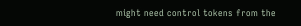might need control tokens from the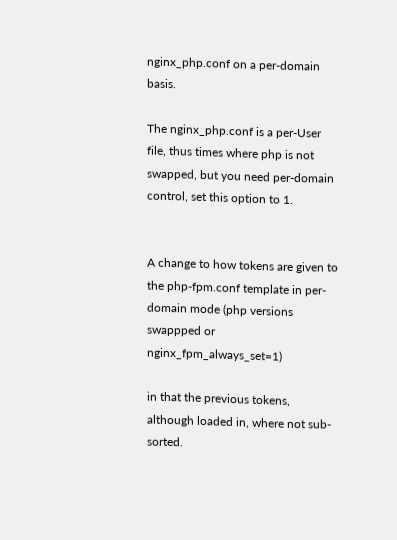nginx_php.conf on a per-domain basis.

The nginx_php.conf is a per-User file, thus times where php is not swapped, but you need per-domain control, set this option to 1.


A change to how tokens are given to the php-fpm.conf template in per-domain mode (php versions swappped or nginx_fpm_always_set=1)

in that the previous tokens, although loaded in, where not sub-sorted.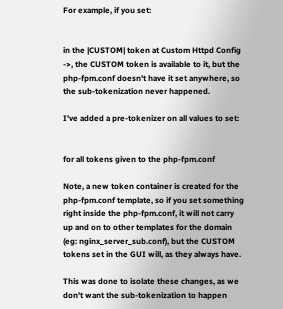For example, if you set:


in the |CUSTOM| token at Custom Httpd Config ->, the CUSTOM token is available to it, but the php-fpm.conf doesn't have it set anywhere, so the sub-tokenization never happened.

I've added a pre-tokenizer on all values to set:


for all tokens given to the php-fpm.conf

Note, a new token container is created for the php-fpm.conf template, so if you set something right inside the php-fpm.conf, it will not carry up and on to other templates for the domain (eg: nginx_server_sub.conf), but the CUSTOM tokens set in the GUI will, as they always have.

This was done to isolate these changes, as we don't want the sub-tokenization to happen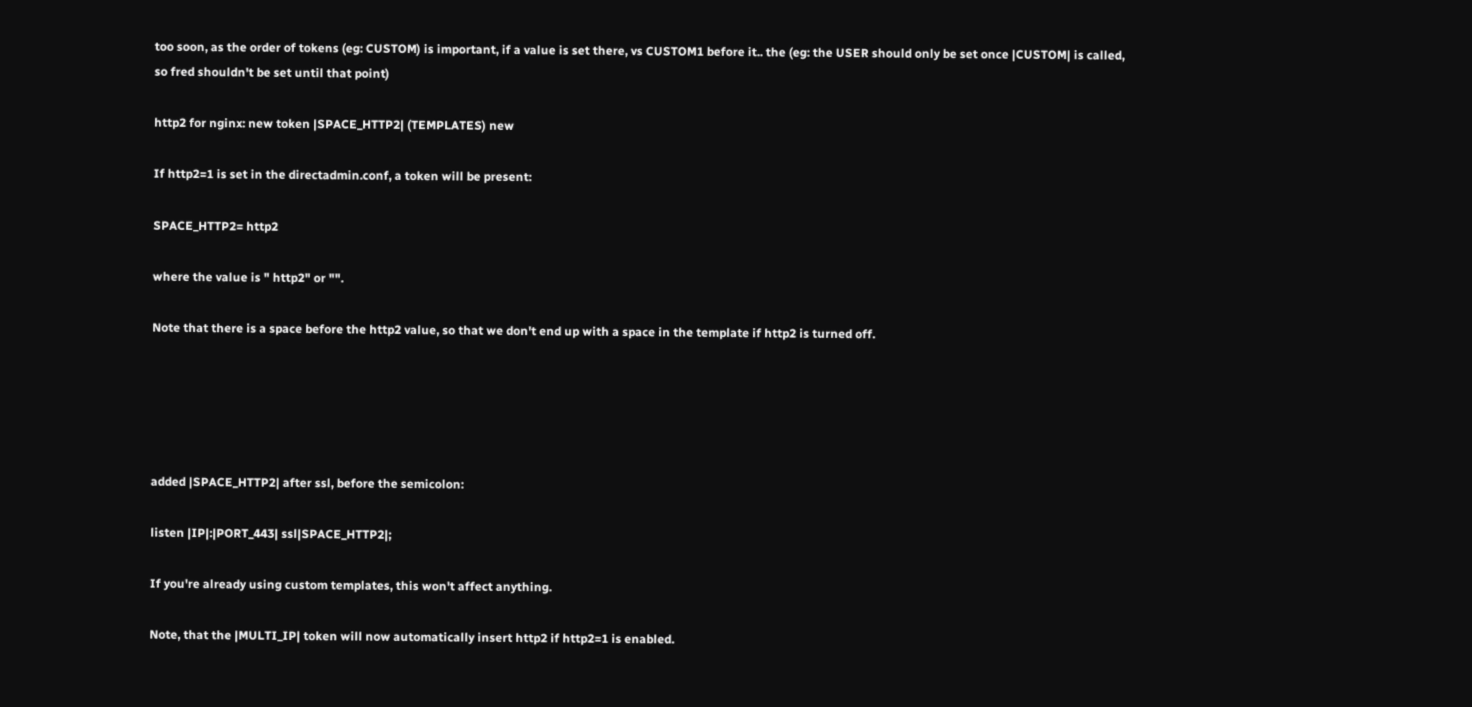too soon, as the order of tokens (eg: CUSTOM) is important, if a value is set there, vs CUSTOM1 before it.. the (eg: the USER should only be set once |CUSTOM| is called, so fred shouldn't be set until that point)

http2 for nginx: new token |SPACE_HTTP2| (TEMPLATES) new

If http2=1 is set in the directadmin.conf, a token will be present:

SPACE_HTTP2= http2

where the value is " http2" or "".

Note that there is a space before the http2 value, so that we don't end up with a space in the template if http2 is turned off.





added |SPACE_HTTP2| after ssl, before the semicolon:

listen |IP|:|PORT_443| ssl|SPACE_HTTP2|;

If you're already using custom templates, this won't affect anything.

Note, that the |MULTI_IP| token will now automatically insert http2 if http2=1 is enabled.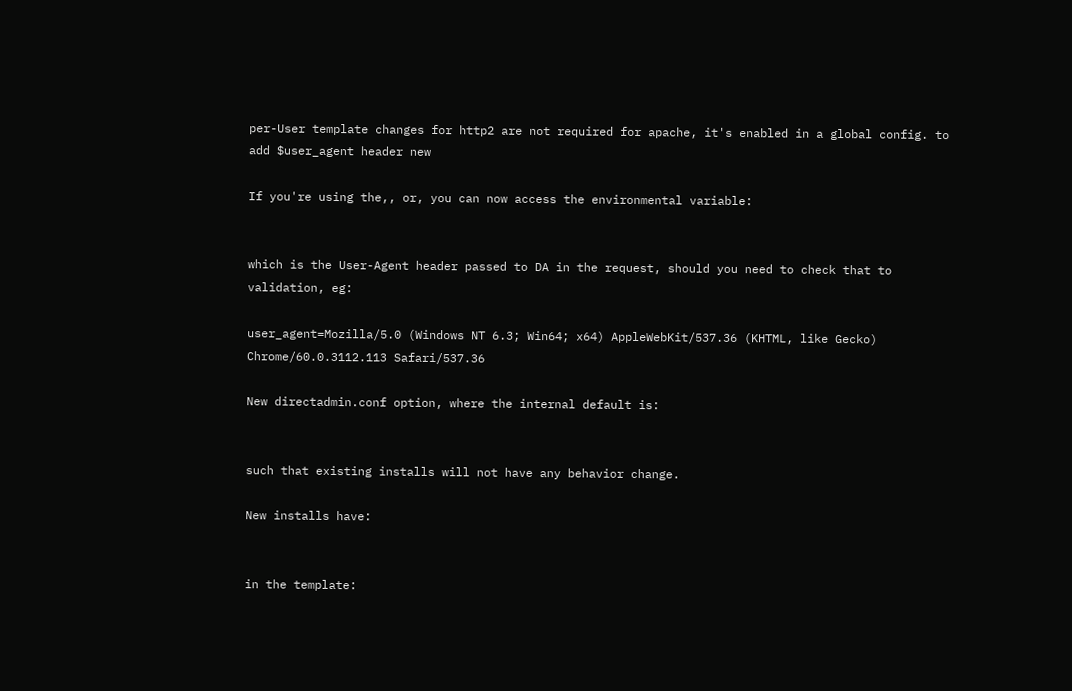per-User template changes for http2 are not required for apache, it's enabled in a global config. to add $user_agent header new

If you're using the,, or, you can now access the environmental variable:


which is the User-Agent header passed to DA in the request, should you need to check that to validation, eg:

user_agent=Mozilla/5.0 (Windows NT 6.3; Win64; x64) AppleWebKit/537.36 (KHTML, like Gecko) Chrome/60.0.3112.113 Safari/537.36

New directadmin.conf option, where the internal default is:


such that existing installs will not have any behavior change.

New installs have:


in the template: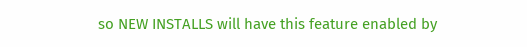so NEW INSTALLS will have this feature enabled by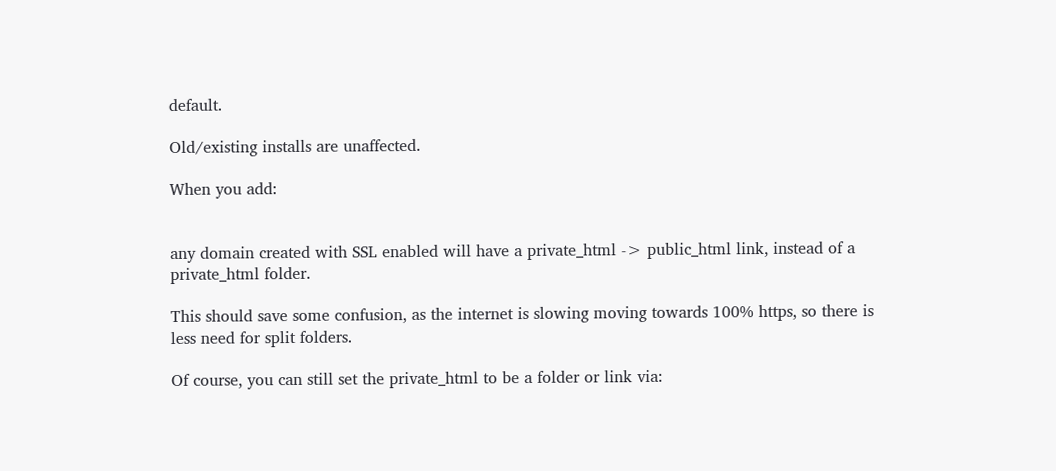default.

Old/existing installs are unaffected.

When you add:


any domain created with SSL enabled will have a private_html -> public_html link, instead of a private_html folder.

This should save some confusion, as the internet is slowing moving towards 100% https, so there is less need for split folders.

Of course, you can still set the private_html to be a folder or link via: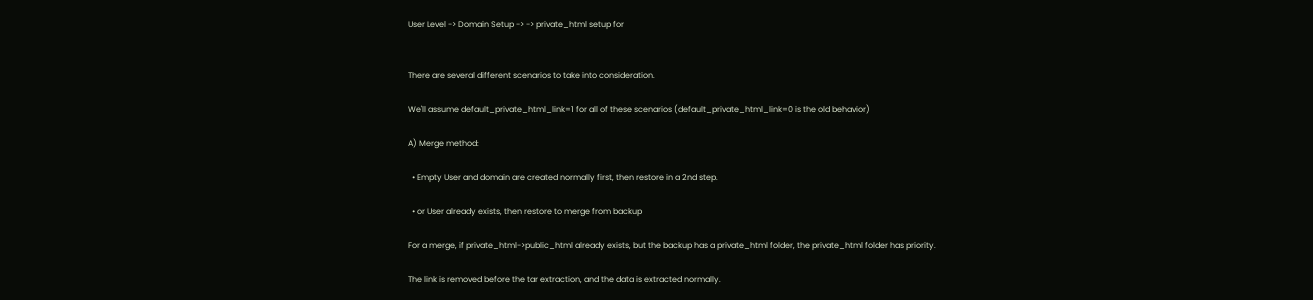User Level -> Domain Setup -> -> private_html setup for


There are several different scenarios to take into consideration.

We'll assume default_private_html_link=1 for all of these scenarios (default_private_html_link=0 is the old behavior)

A) Merge method:

  • Empty User and domain are created normally first, then restore in a 2nd step.

  • or User already exists, then restore to merge from backup

For a merge, if private_html->public_html already exists, but the backup has a private_html folder, the private_html folder has priority.

The link is removed before the tar extraction, and the data is extracted normally.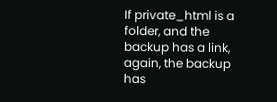If private_html is a folder, and the backup has a link, again, the backup has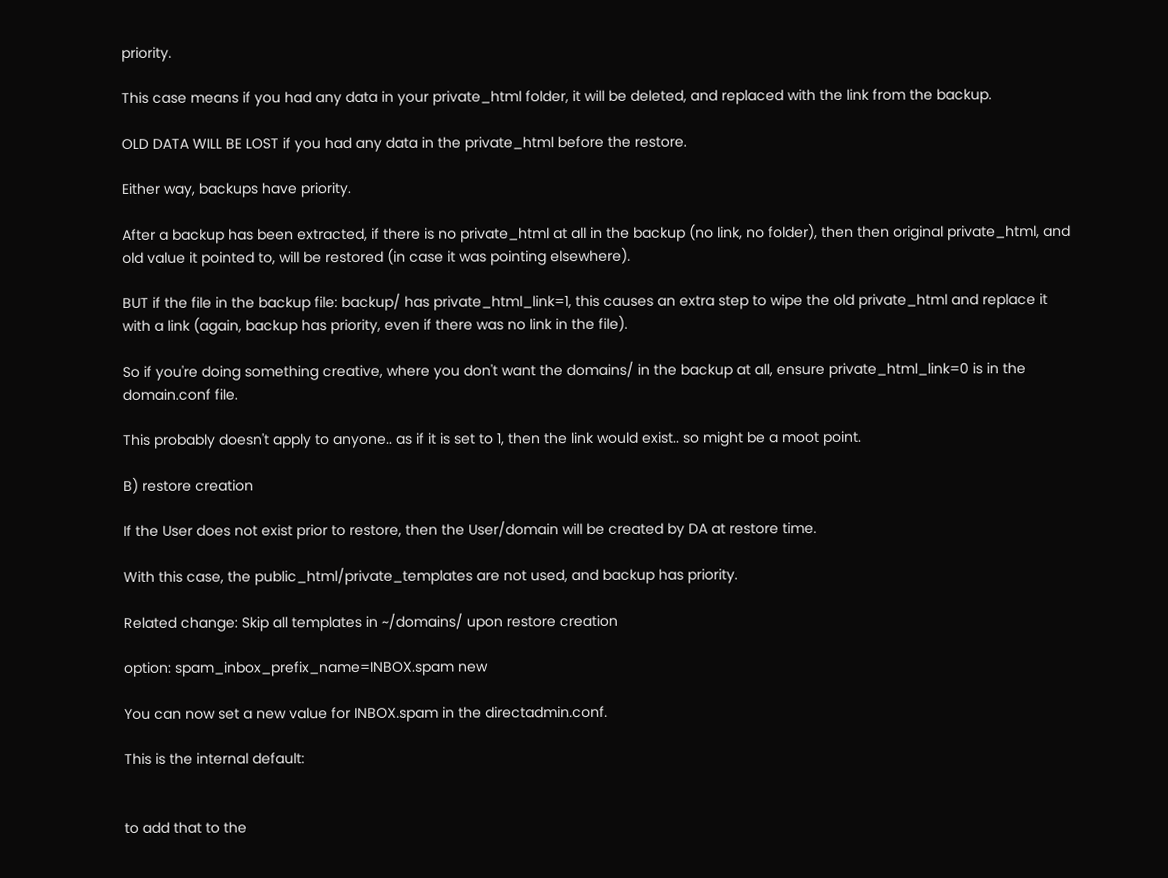priority.

This case means if you had any data in your private_html folder, it will be deleted, and replaced with the link from the backup.

OLD DATA WILL BE LOST if you had any data in the private_html before the restore.

Either way, backups have priority.

After a backup has been extracted, if there is no private_html at all in the backup (no link, no folder), then then original private_html, and old value it pointed to, will be restored (in case it was pointing elsewhere).

BUT if the file in the backup file: backup/ has private_html_link=1, this causes an extra step to wipe the old private_html and replace it with a link (again, backup has priority, even if there was no link in the file).

So if you're doing something creative, where you don't want the domains/ in the backup at all, ensure private_html_link=0 is in the domain.conf file.

This probably doesn't apply to anyone.. as if it is set to 1, then the link would exist.. so might be a moot point.

B) restore creation

If the User does not exist prior to restore, then the User/domain will be created by DA at restore time.

With this case, the public_html/private_templates are not used, and backup has priority.

Related change: Skip all templates in ~/domains/ upon restore creation

option: spam_inbox_prefix_name=INBOX.spam new

You can now set a new value for INBOX.spam in the directadmin.conf.

This is the internal default:


to add that to the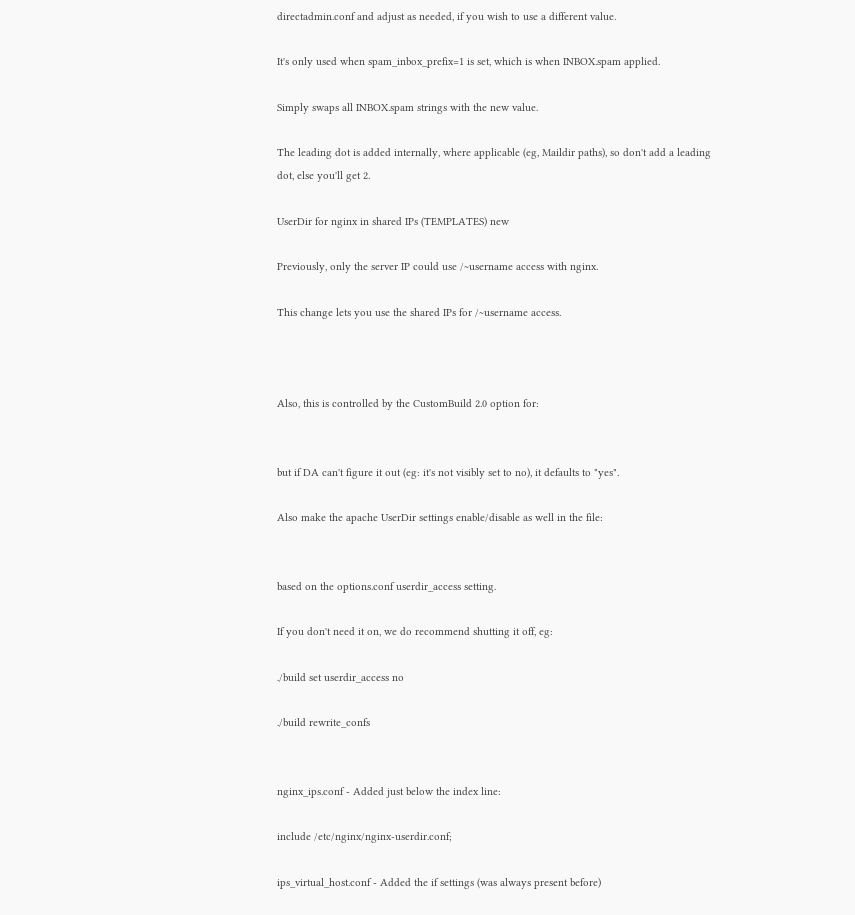directadmin.conf and adjust as needed, if you wish to use a different value.

It's only used when spam_inbox_prefix=1 is set, which is when INBOX.spam applied.

Simply swaps all INBOX.spam strings with the new value.

The leading dot is added internally, where applicable (eg, Maildir paths), so don't add a leading dot, else you'll get 2.

UserDir for nginx in shared IPs (TEMPLATES) new

Previously, only the server IP could use /~username access with nginx.

This change lets you use the shared IPs for /~username access.



Also, this is controlled by the CustomBuild 2.0 option for:


but if DA can't figure it out (eg: it's not visibly set to no), it defaults to "yes".

Also make the apache UserDir settings enable/disable as well in the file:


based on the options.conf userdir_access setting.

If you don't need it on, we do recommend shutting it off, eg:

./build set userdir_access no

./build rewrite_confs


nginx_ips.conf - Added just below the index line:

include /etc/nginx/nginx-userdir.conf;

ips_virtual_host.conf - Added the if settings (was always present before)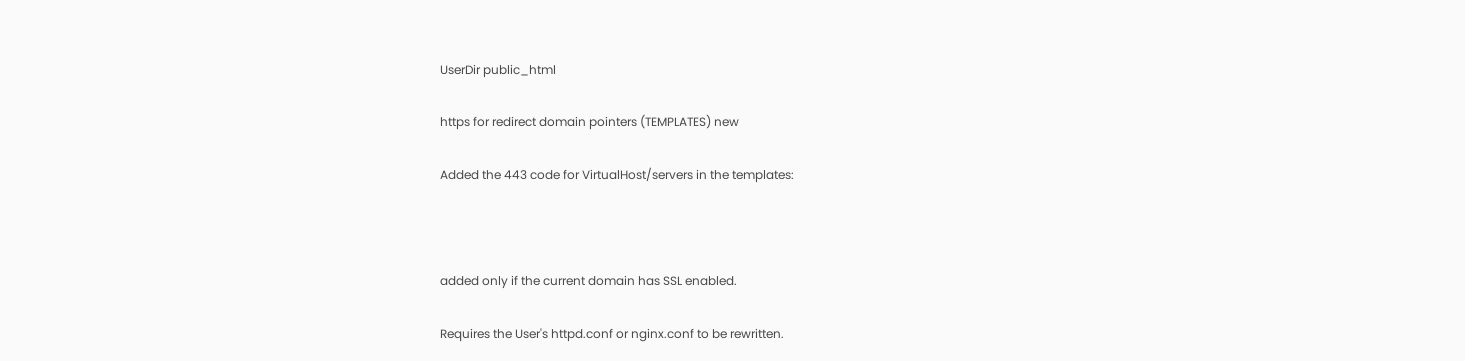UserDir public_html

https for redirect domain pointers (TEMPLATES) new

Added the 443 code for VirtualHost/servers in the templates:



added only if the current domain has SSL enabled.

Requires the User's httpd.conf or nginx.conf to be rewritten.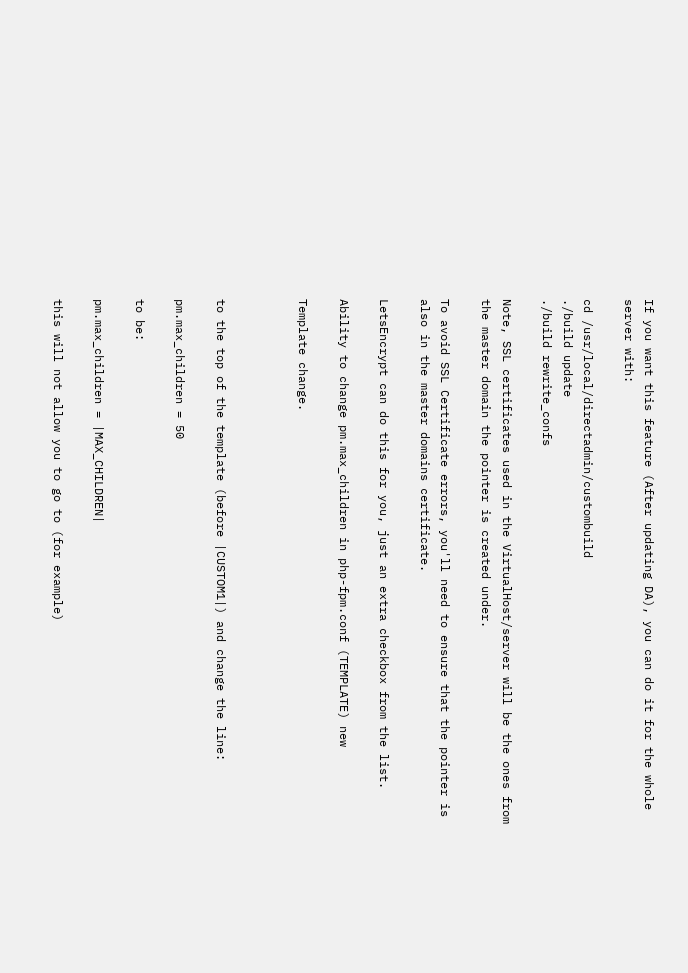If you want this feature (After updating DA), you can do it for the whole server with:

cd /usr/local/directadmin/custombuild
./build update
./build rewrite_confs

Note, SSL certificates used in the VirtualHost/server will be the ones from the master domain the pointer is created under.

To avoid SSL Certificate errors, you'll need to ensure that the pointer is also in the master domains certificate.

LetsEncrypt can do this for you, just an extra checkbox from the list.

Ability to change pm.max_children in php-fpm.conf (TEMPLATE) new

Template change.



to the top of the template (before |CUSTOM1|) and change the line:

pm.max_children = 50

to be:

pm.max_children = |MAX_CHILDREN|

this will not allow you to go to (for example)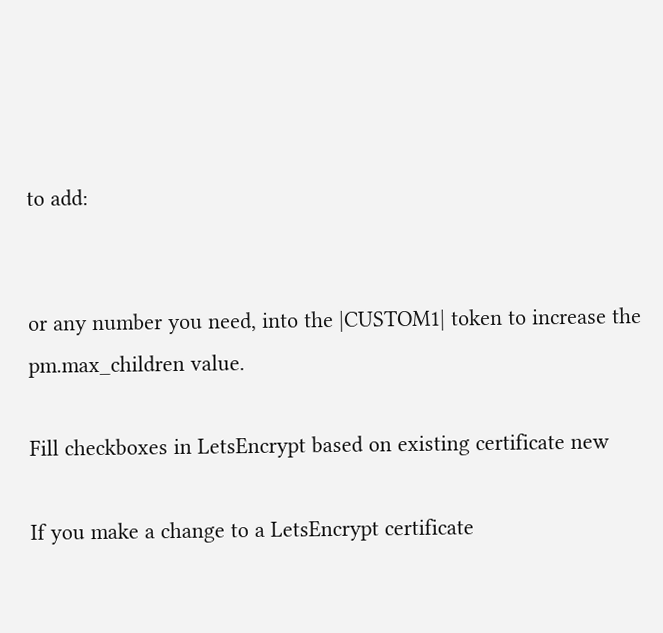to add:


or any number you need, into the |CUSTOM1| token to increase the pm.max_children value.

Fill checkboxes in LetsEncrypt based on existing certificate new

If you make a change to a LetsEncrypt certificate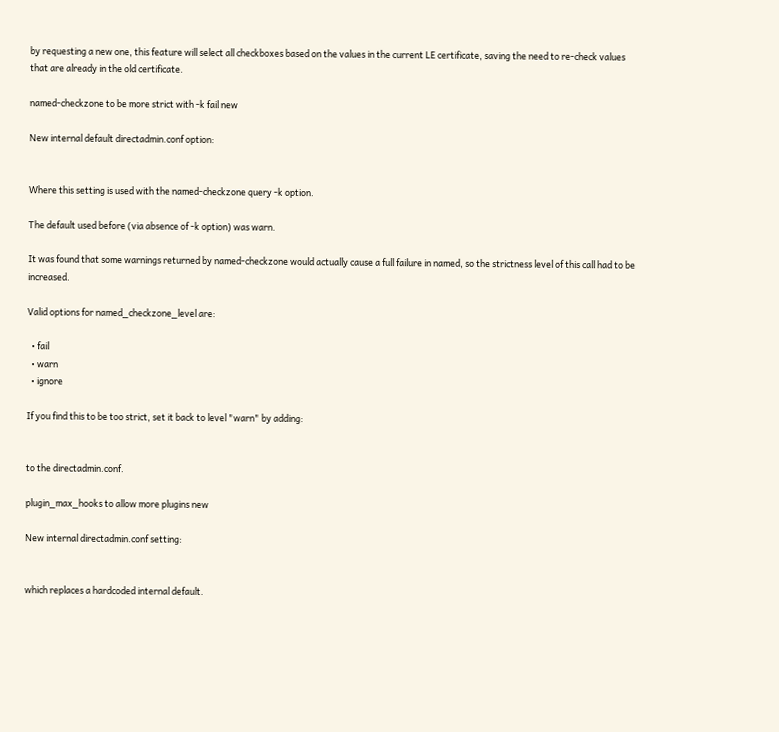by requesting a new one, this feature will select all checkboxes based on the values in the current LE certificate, saving the need to re-check values that are already in the old certificate.

named-checkzone to be more strict with -k fail new

New internal default directadmin.conf option:


Where this setting is used with the named-checkzone query -k option.

The default used before (via absence of -k option) was warn.

It was found that some warnings returned by named-checkzone would actually cause a full failure in named, so the strictness level of this call had to be increased.

Valid options for named_checkzone_level are:

  • fail
  • warn
  • ignore

If you find this to be too strict, set it back to level "warn" by adding:


to the directadmin.conf.

plugin_max_hooks to allow more plugins new

New internal directadmin.conf setting:


which replaces a hardcoded internal default.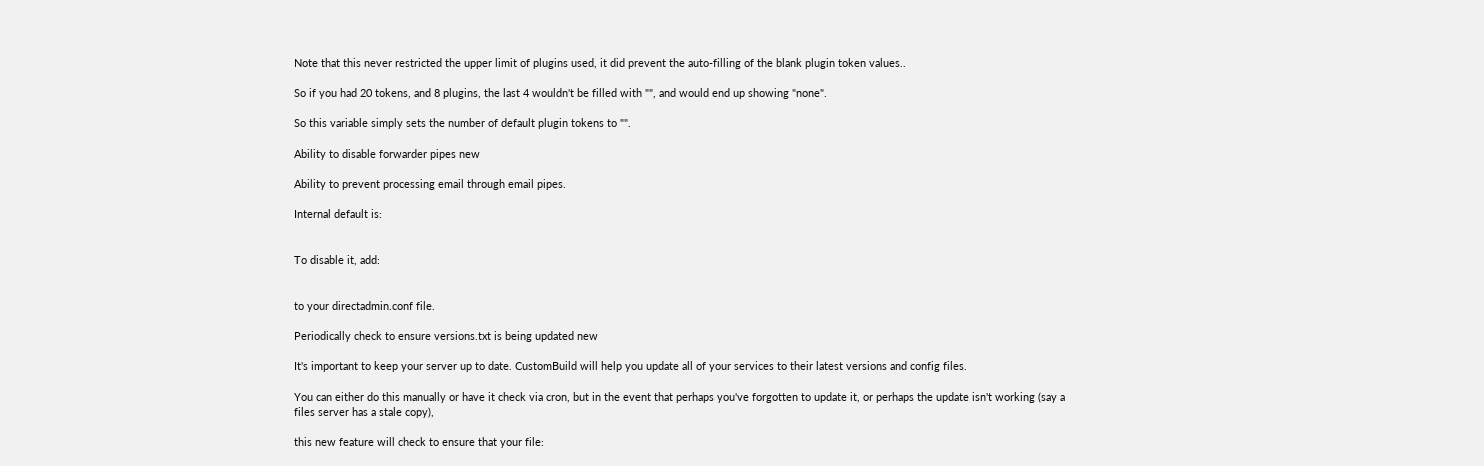Note that this never restricted the upper limit of plugins used, it did prevent the auto-filling of the blank plugin token values..

So if you had 20 tokens, and 8 plugins, the last 4 wouldn't be filled with "", and would end up showing "none".

So this variable simply sets the number of default plugin tokens to "".

Ability to disable forwarder pipes new

Ability to prevent processing email through email pipes.

Internal default is:


To disable it, add:


to your directadmin.conf file.

Periodically check to ensure versions.txt is being updated new

It's important to keep your server up to date. CustomBuild will help you update all of your services to their latest versions and config files.

You can either do this manually or have it check via cron, but in the event that perhaps you've forgotten to update it, or perhaps the update isn't working (say a files server has a stale copy),

this new feature will check to ensure that your file: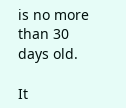is no more than 30 days old.

It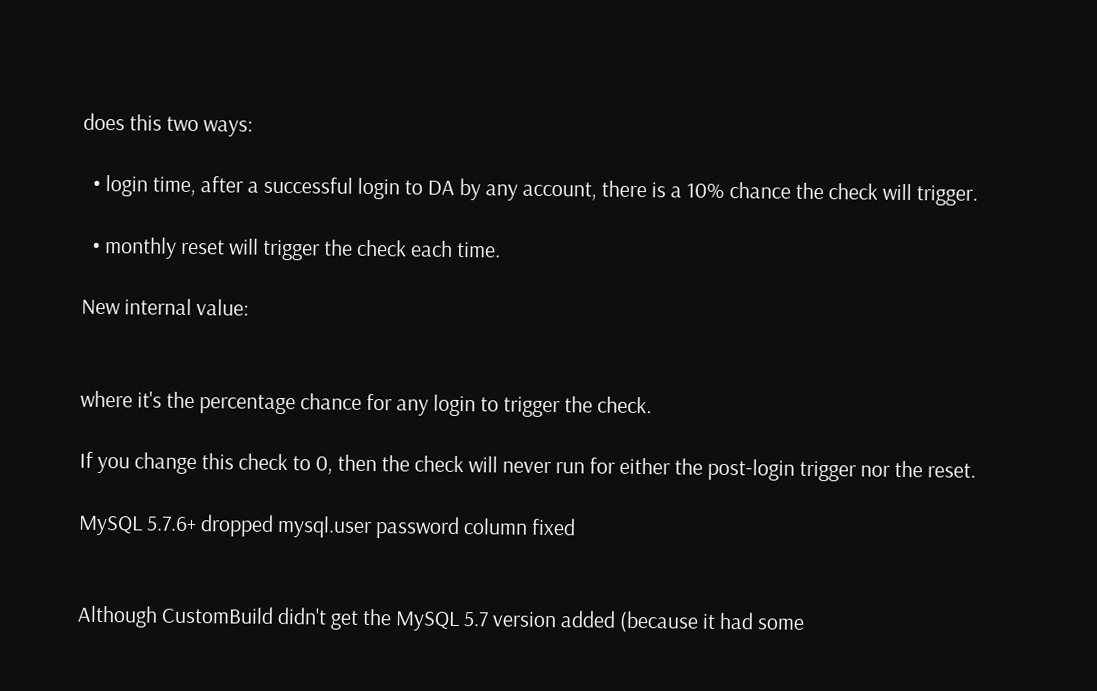does this two ways:

  • login time, after a successful login to DA by any account, there is a 10% chance the check will trigger.

  • monthly reset will trigger the check each time.

New internal value:


where it's the percentage chance for any login to trigger the check.

If you change this check to 0, then the check will never run for either the post-login trigger nor the reset.

MySQL 5.7.6+ dropped mysql.user password column fixed


Although CustomBuild didn't get the MySQL 5.7 version added (because it had some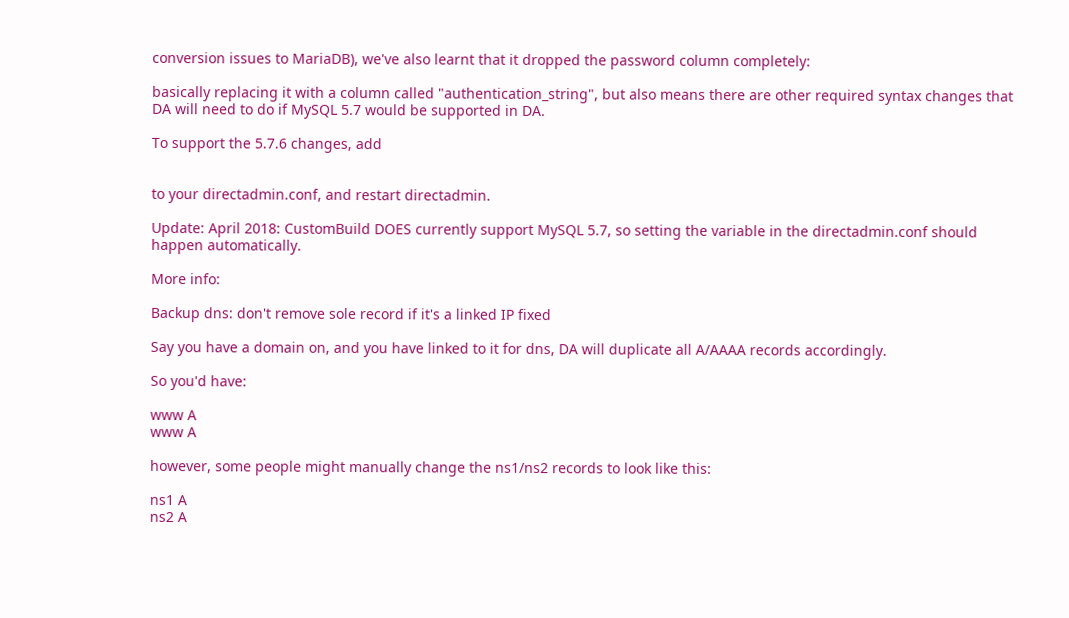conversion issues to MariaDB), we've also learnt that it dropped the password column completely:

basically replacing it with a column called "authentication_string", but also means there are other required syntax changes that DA will need to do if MySQL 5.7 would be supported in DA.

To support the 5.7.6 changes, add


to your directadmin.conf, and restart directadmin.

Update: April 2018: CustomBuild DOES currently support MySQL 5.7, so setting the variable in the directadmin.conf should happen automatically.

More info:

Backup dns: don't remove sole record if it's a linked IP fixed

Say you have a domain on, and you have linked to it for dns, DA will duplicate all A/AAAA records accordingly.

So you'd have:

www A
www A

however, some people might manually change the ns1/ns2 records to look like this:

ns1 A
ns2 A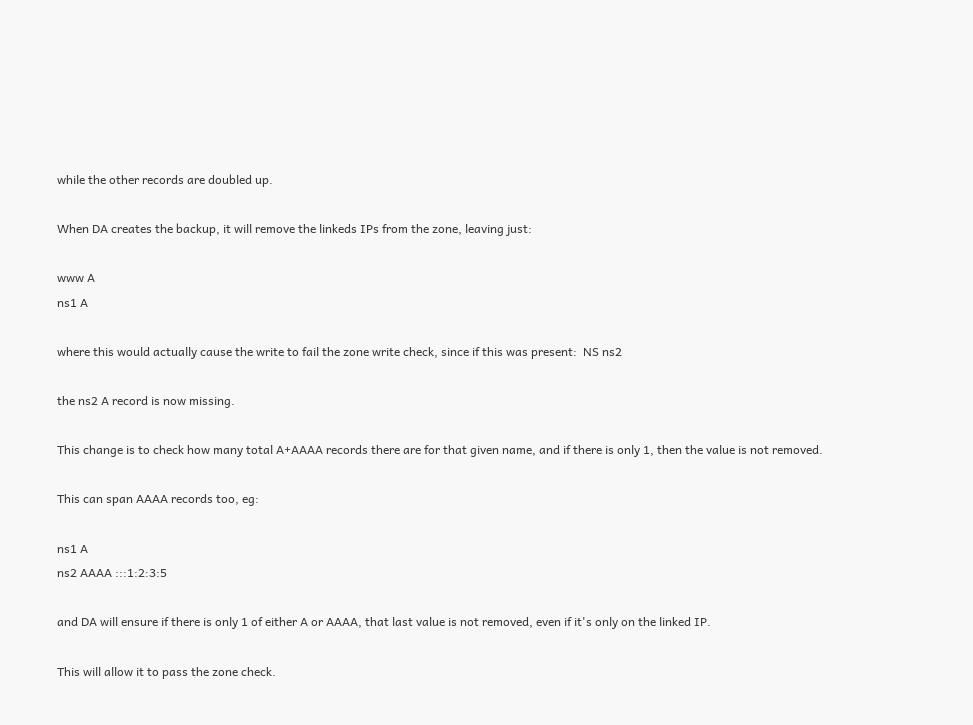while the other records are doubled up.

When DA creates the backup, it will remove the linkeds IPs from the zone, leaving just:

www A
ns1 A

where this would actually cause the write to fail the zone write check, since if this was present:  NS ns2

the ns2 A record is now missing.

This change is to check how many total A+AAAA records there are for that given name, and if there is only 1, then the value is not removed.

This can span AAAA records too, eg:

ns1 A
ns2 AAAA :::1:2:3:5

and DA will ensure if there is only 1 of either A or AAAA, that last value is not removed, even if it's only on the linked IP.

This will allow it to pass the zone check.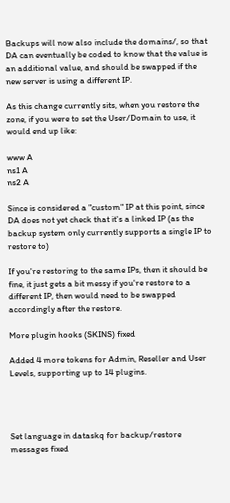Backups will now also include the domains/, so that DA can eventually be coded to know that the value is an additional value, and should be swapped if the new server is using a different IP.

As this change currently sits, when you restore the zone, if you were to set the User/Domain to use, it would end up like:

www A
ns1 A
ns2 A

Since is considered a "custom" IP at this point, since DA does not yet check that it's a linked IP (as the backup system only currently supports a single IP to restore to)

If you're restoring to the same IPs, then it should be fine, it just gets a bit messy if you're restore to a different IP, then would need to be swapped accordingly after the restore.

More plugin hooks (SKINS) fixed

Added 4 more tokens for Admin, Reseller and User Levels, supporting up to 14 plugins.




Set language in dataskq for backup/restore messages fixed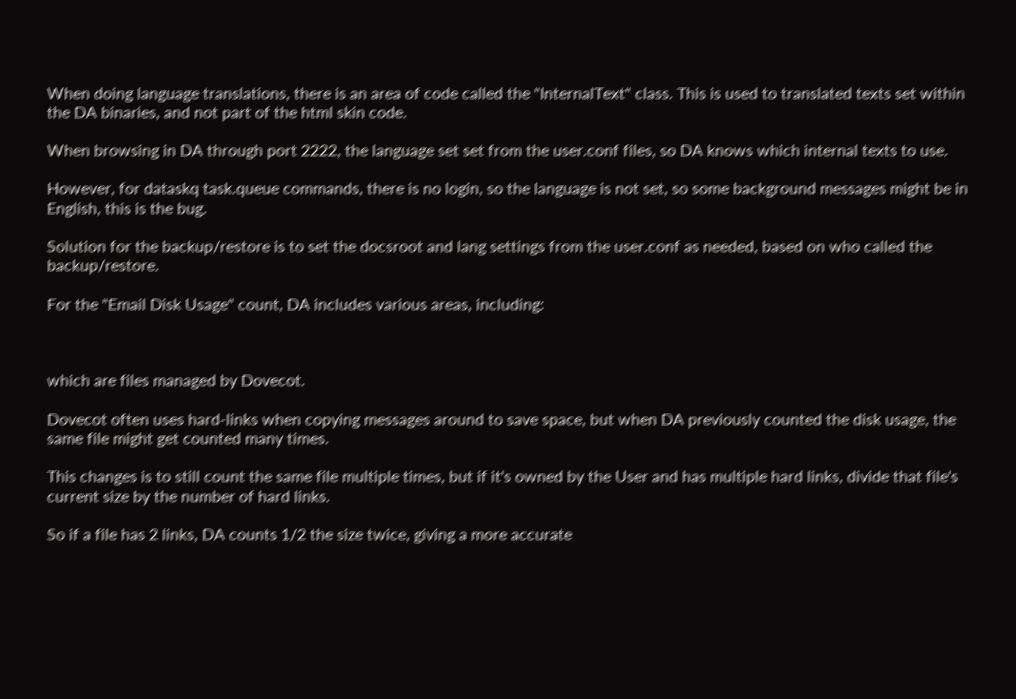When doing language translations, there is an area of code called the "InternalText" class. This is used to translated texts set within the DA binaries, and not part of the html skin code.

When browsing in DA through port 2222, the language set set from the user.conf files, so DA knows which internal texts to use.

However, for dataskq task.queue commands, there is no login, so the language is not set, so some background messages might be in English, this is the bug.

Solution for the backup/restore is to set the docsroot and lang settings from the user.conf as needed, based on who called the backup/restore.

For the "Email Disk Usage" count, DA includes various areas, including:



which are files managed by Dovecot.

Dovecot often uses hard-links when copying messages around to save space, but when DA previously counted the disk usage, the same file might get counted many times.

This changes is to still count the same file multiple times, but if it's owned by the User and has multiple hard links, divide that file's current size by the number of hard links.

So if a file has 2 links, DA counts 1/2 the size twice, giving a more accurate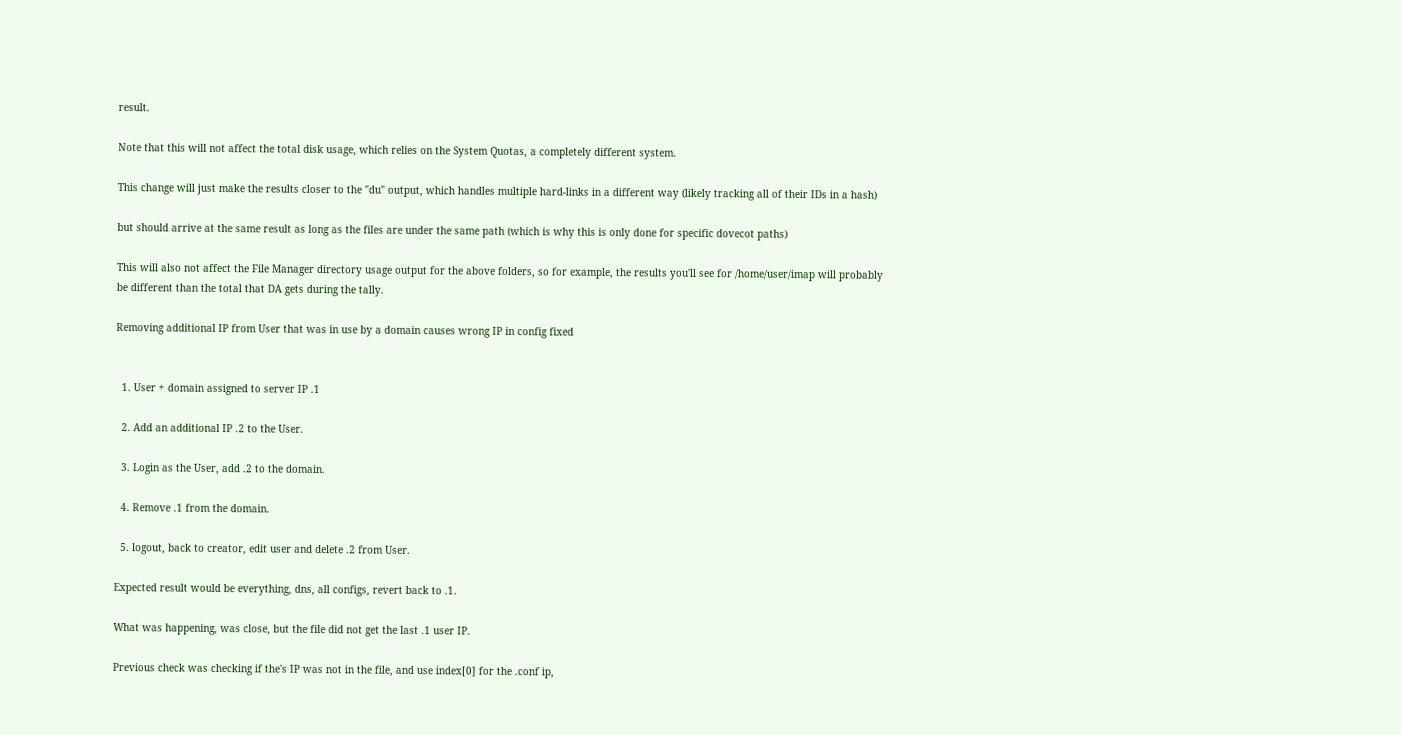result.

Note that this will not affect the total disk usage, which relies on the System Quotas, a completely different system.

This change will just make the results closer to the "du" output, which handles multiple hard-links in a different way (likely tracking all of their IDs in a hash)

but should arrive at the same result as long as the files are under the same path (which is why this is only done for specific dovecot paths)

This will also not affect the File Manager directory usage output for the above folders, so for example, the results you'll see for /home/user/imap will probably be different than the total that DA gets during the tally.

Removing additional IP from User that was in use by a domain causes wrong IP in config fixed


  1. User + domain assigned to server IP .1

  2. Add an additional IP .2 to the User.

  3. Login as the User, add .2 to the domain.

  4. Remove .1 from the domain.

  5. logout, back to creator, edit user and delete .2 from User.

Expected result would be everything, dns, all configs, revert back to .1.

What was happening, was close, but the file did not get the last .1 user IP.

Previous check was checking if the's IP was not in the file, and use index[0] for the .conf ip,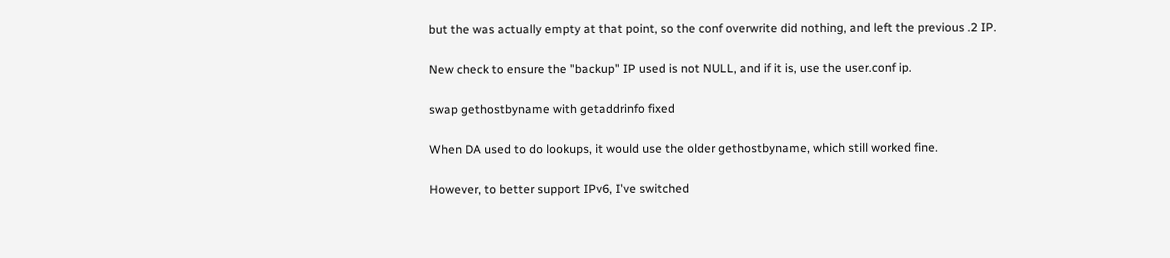but the was actually empty at that point, so the conf overwrite did nothing, and left the previous .2 IP.

New check to ensure the "backup" IP used is not NULL, and if it is, use the user.conf ip.

swap gethostbyname with getaddrinfo fixed

When DA used to do lookups, it would use the older gethostbyname, which still worked fine.

However, to better support IPv6, I've switched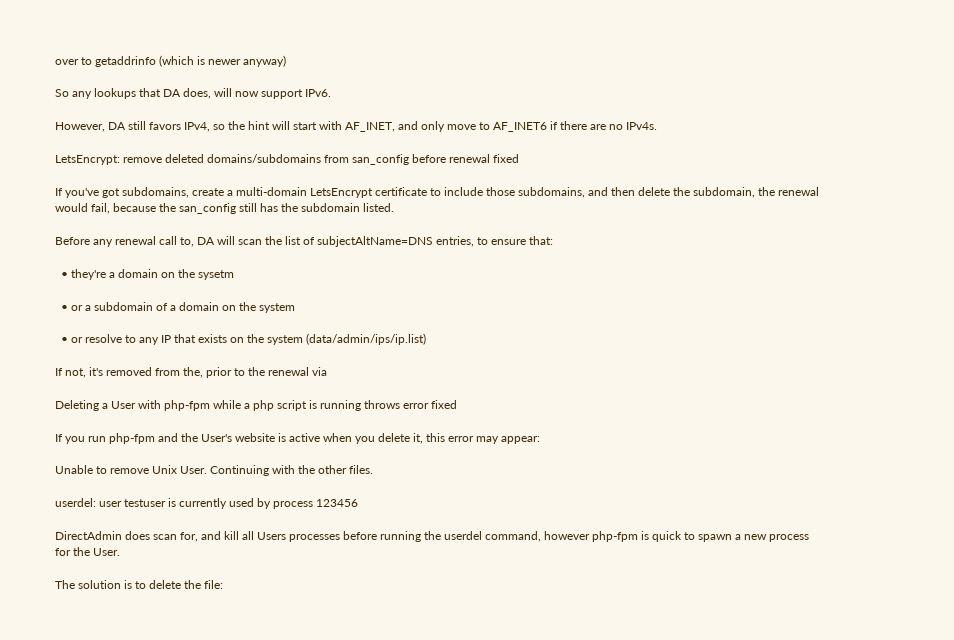over to getaddrinfo (which is newer anyway)

So any lookups that DA does, will now support IPv6.

However, DA still favors IPv4, so the hint will start with AF_INET, and only move to AF_INET6 if there are no IPv4s.

LetsEncrypt: remove deleted domains/subdomains from san_config before renewal fixed

If you've got subdomains, create a multi-domain LetsEncrypt certificate to include those subdomains, and then delete the subdomain, the renewal would fail, because the san_config still has the subdomain listed.

Before any renewal call to, DA will scan the list of subjectAltName=DNS entries, to ensure that:

  • they're a domain on the sysetm

  • or a subdomain of a domain on the system

  • or resolve to any IP that exists on the system (data/admin/ips/ip.list)

If not, it's removed from the, prior to the renewal via

Deleting a User with php-fpm while a php script is running throws error fixed

If you run php-fpm and the User's website is active when you delete it, this error may appear:

Unable to remove Unix User. Continuing with the other files.

userdel: user testuser is currently used by process 123456

DirectAdmin does scan for, and kill all Users processes before running the userdel command, however php-fpm is quick to spawn a new process for the User.

The solution is to delete the file: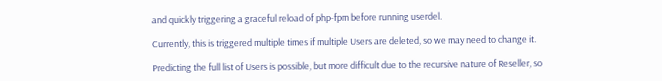and quickly triggering a graceful reload of php-fpm before running userdel.

Currently, this is triggered multiple times if multiple Users are deleted, so we may need to change it.

Predicting the full list of Users is possible, but more difficult due to the recursive nature of Reseller, so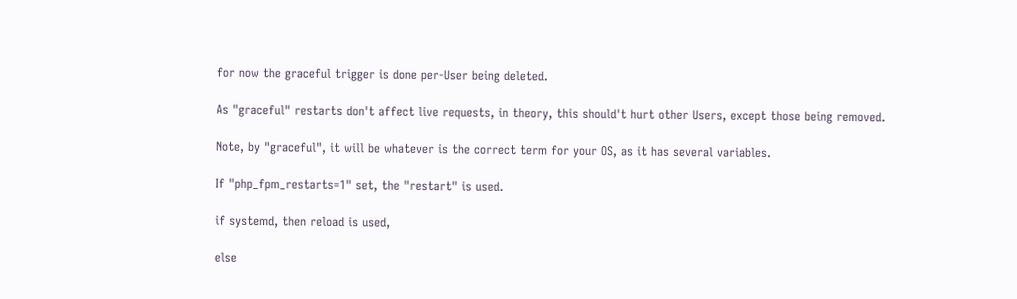for now the graceful trigger is done per-User being deleted.

As "graceful" restarts don't affect live requests, in theory, this should't hurt other Users, except those being removed.

Note, by "graceful", it will be whatever is the correct term for your OS, as it has several variables.

If "php_fpm_restarts=1" set, the "restart" is used.

if systemd, then reload is used,

else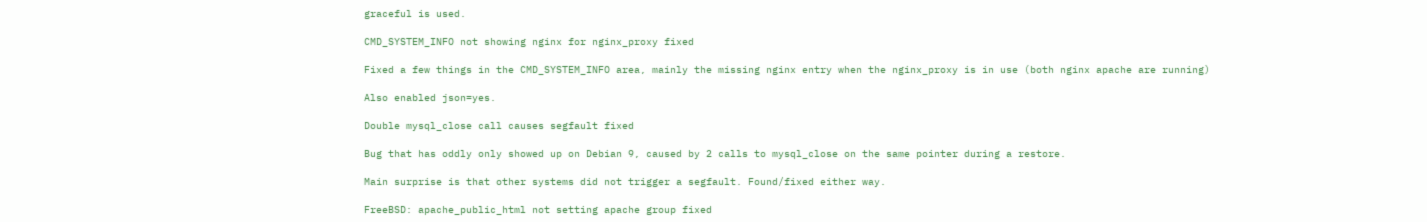graceful is used.

CMD_SYSTEM_INFO not showing nginx for nginx_proxy fixed

Fixed a few things in the CMD_SYSTEM_INFO area, mainly the missing nginx entry when the nginx_proxy is in use (both nginx apache are running)

Also enabled json=yes.

Double mysql_close call causes segfault fixed

Bug that has oddly only showed up on Debian 9, caused by 2 calls to mysql_close on the same pointer during a restore.

Main surprise is that other systems did not trigger a segfault. Found/fixed either way.

FreeBSD: apache_public_html not setting apache group fixed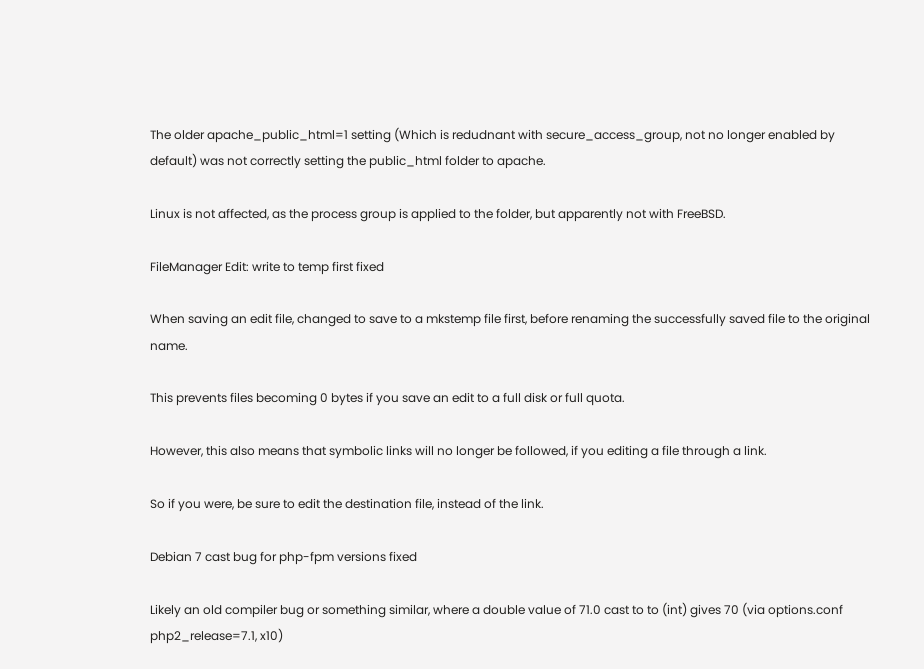The older apache_public_html=1 setting (Which is redudnant with secure_access_group, not no longer enabled by default) was not correctly setting the public_html folder to apache.

Linux is not affected, as the process group is applied to the folder, but apparently not with FreeBSD.

FileManager Edit: write to temp first fixed

When saving an edit file, changed to save to a mkstemp file first, before renaming the successfully saved file to the original name.

This prevents files becoming 0 bytes if you save an edit to a full disk or full quota.

However, this also means that symbolic links will no longer be followed, if you editing a file through a link.

So if you were, be sure to edit the destination file, instead of the link.

Debian 7 cast bug for php-fpm versions fixed

Likely an old compiler bug or something similar, where a double value of 71.0 cast to to (int) gives 70 (via options.conf php2_release=7.1, x10)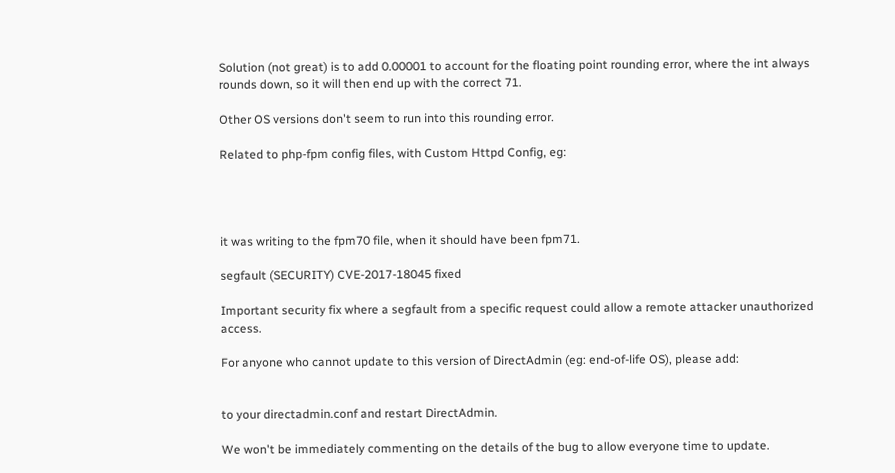Solution (not great) is to add 0.00001 to account for the floating point rounding error, where the int always rounds down, so it will then end up with the correct 71.

Other OS versions don't seem to run into this rounding error.

Related to php-fpm config files, with Custom Httpd Config, eg:




it was writing to the fpm70 file, when it should have been fpm71.

segfault (SECURITY) CVE-2017-18045 fixed

Important security fix where a segfault from a specific request could allow a remote attacker unauthorized access.

For anyone who cannot update to this version of DirectAdmin (eg: end-of-life OS), please add:


to your directadmin.conf and restart DirectAdmin.

We won't be immediately commenting on the details of the bug to allow everyone time to update.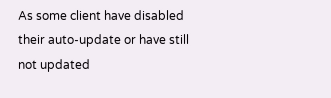As some client have disabled their auto-update or have still not updated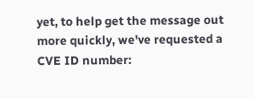yet, to help get the message out more quickly, we've requested a CVE ID number: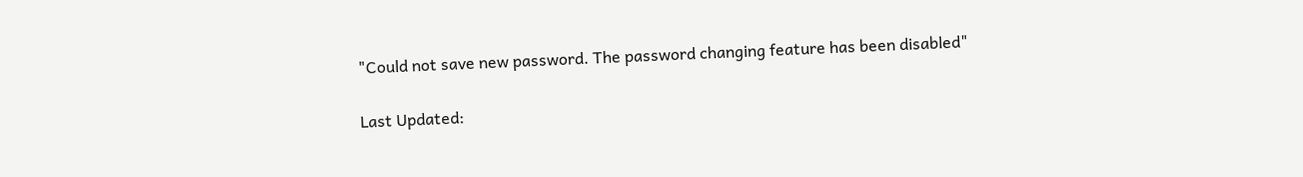"Could not save new password. The password changing feature has been disabled"

Last Updated: